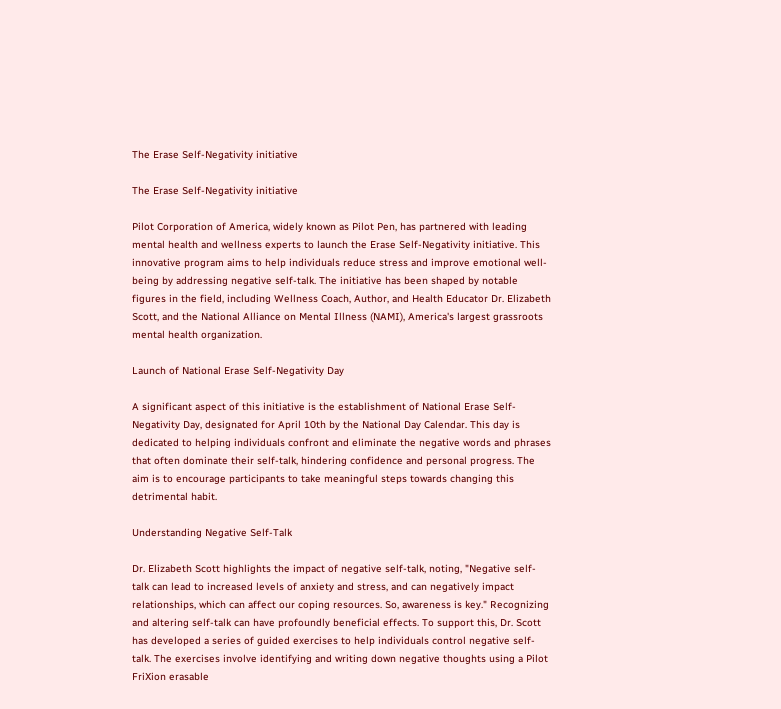The Erase Self-Negativity initiative

The Erase Self-Negativity initiative

Pilot Corporation of America, widely known as Pilot Pen, has partnered with leading mental health and wellness experts to launch the Erase Self-Negativity initiative. This innovative program aims to help individuals reduce stress and improve emotional well-being by addressing negative self-talk. The initiative has been shaped by notable figures in the field, including Wellness Coach, Author, and Health Educator Dr. Elizabeth Scott, and the National Alliance on Mental Illness (NAMI), America's largest grassroots mental health organization.

Launch of National Erase Self-Negativity Day

A significant aspect of this initiative is the establishment of National Erase Self-Negativity Day, designated for April 10th by the National Day Calendar. This day is dedicated to helping individuals confront and eliminate the negative words and phrases that often dominate their self-talk, hindering confidence and personal progress. The aim is to encourage participants to take meaningful steps towards changing this detrimental habit.

Understanding Negative Self-Talk

Dr. Elizabeth Scott highlights the impact of negative self-talk, noting, "Negative self-talk can lead to increased levels of anxiety and stress, and can negatively impact relationships, which can affect our coping resources. So, awareness is key." Recognizing and altering self-talk can have profoundly beneficial effects. To support this, Dr. Scott has developed a series of guided exercises to help individuals control negative self-talk. The exercises involve identifying and writing down negative thoughts using a Pilot FriXion erasable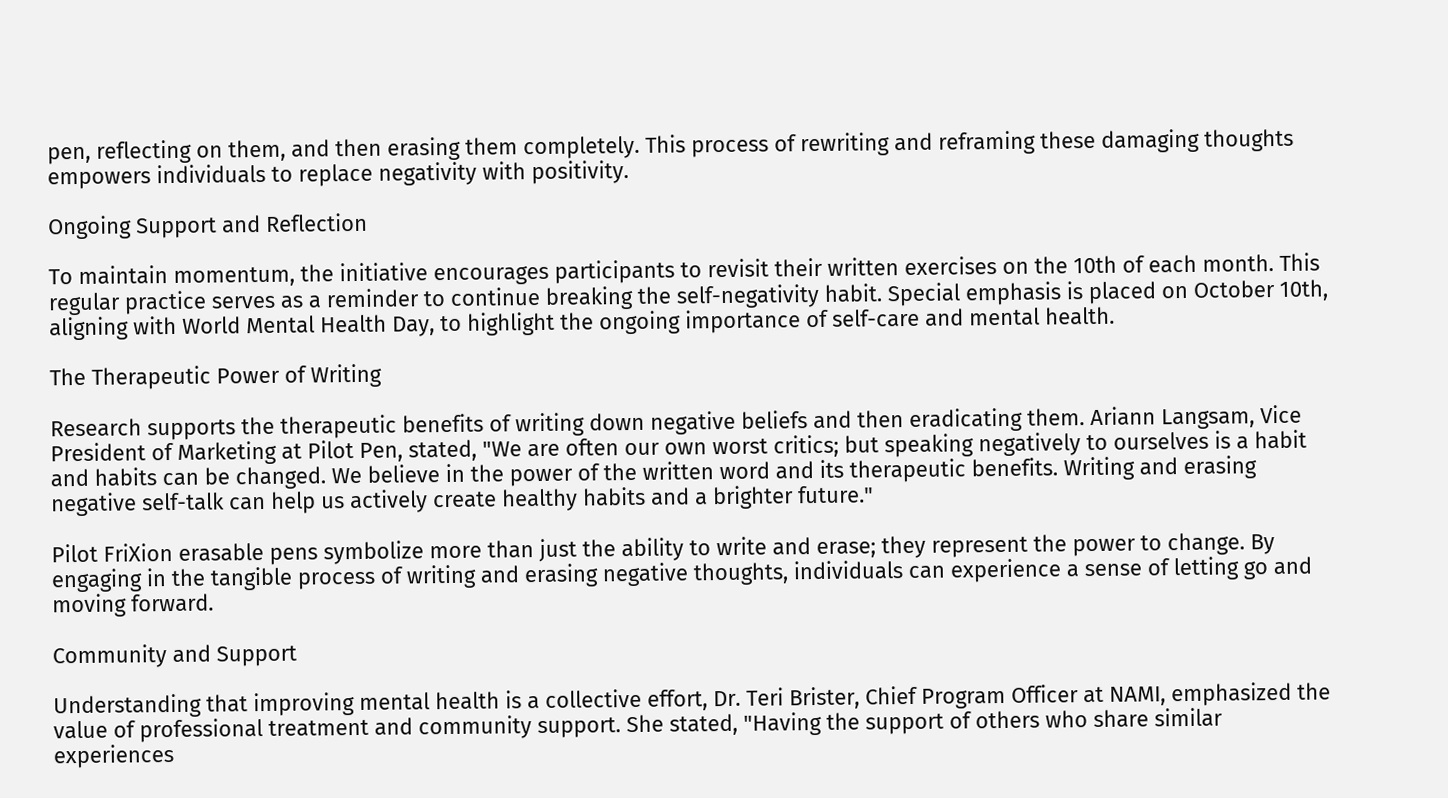pen, reflecting on them, and then erasing them completely. This process of rewriting and reframing these damaging thoughts empowers individuals to replace negativity with positivity.

Ongoing Support and Reflection

To maintain momentum, the initiative encourages participants to revisit their written exercises on the 10th of each month. This regular practice serves as a reminder to continue breaking the self-negativity habit. Special emphasis is placed on October 10th, aligning with World Mental Health Day, to highlight the ongoing importance of self-care and mental health.

The Therapeutic Power of Writing

Research supports the therapeutic benefits of writing down negative beliefs and then eradicating them. Ariann Langsam, Vice President of Marketing at Pilot Pen, stated, "We are often our own worst critics; but speaking negatively to ourselves is a habit and habits can be changed. We believe in the power of the written word and its therapeutic benefits. Writing and erasing negative self-talk can help us actively create healthy habits and a brighter future."

Pilot FriXion erasable pens symbolize more than just the ability to write and erase; they represent the power to change. By engaging in the tangible process of writing and erasing negative thoughts, individuals can experience a sense of letting go and moving forward.

Community and Support

Understanding that improving mental health is a collective effort, Dr. Teri Brister, Chief Program Officer at NAMI, emphasized the value of professional treatment and community support. She stated, "Having the support of others who share similar experiences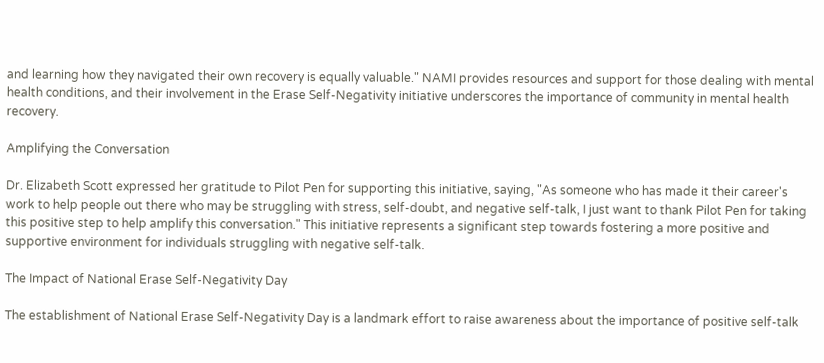and learning how they navigated their own recovery is equally valuable." NAMI provides resources and support for those dealing with mental health conditions, and their involvement in the Erase Self-Negativity initiative underscores the importance of community in mental health recovery.

Amplifying the Conversation

Dr. Elizabeth Scott expressed her gratitude to Pilot Pen for supporting this initiative, saying, "As someone who has made it their career's work to help people out there who may be struggling with stress, self-doubt, and negative self-talk, I just want to thank Pilot Pen for taking this positive step to help amplify this conversation." This initiative represents a significant step towards fostering a more positive and supportive environment for individuals struggling with negative self-talk.

The Impact of National Erase Self-Negativity Day

The establishment of National Erase Self-Negativity Day is a landmark effort to raise awareness about the importance of positive self-talk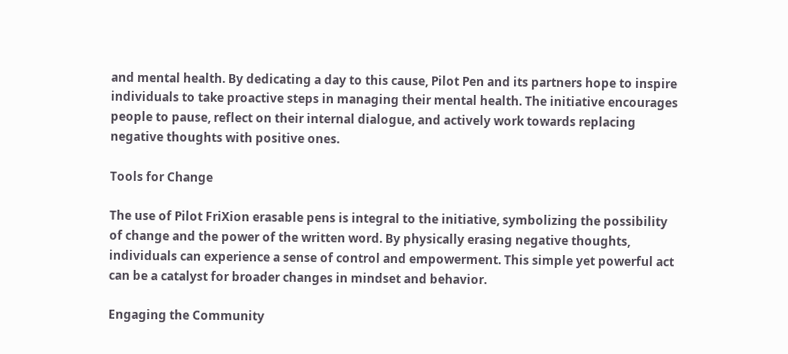and mental health. By dedicating a day to this cause, Pilot Pen and its partners hope to inspire individuals to take proactive steps in managing their mental health. The initiative encourages people to pause, reflect on their internal dialogue, and actively work towards replacing negative thoughts with positive ones.

Tools for Change

The use of Pilot FriXion erasable pens is integral to the initiative, symbolizing the possibility of change and the power of the written word. By physically erasing negative thoughts, individuals can experience a sense of control and empowerment. This simple yet powerful act can be a catalyst for broader changes in mindset and behavior.

Engaging the Community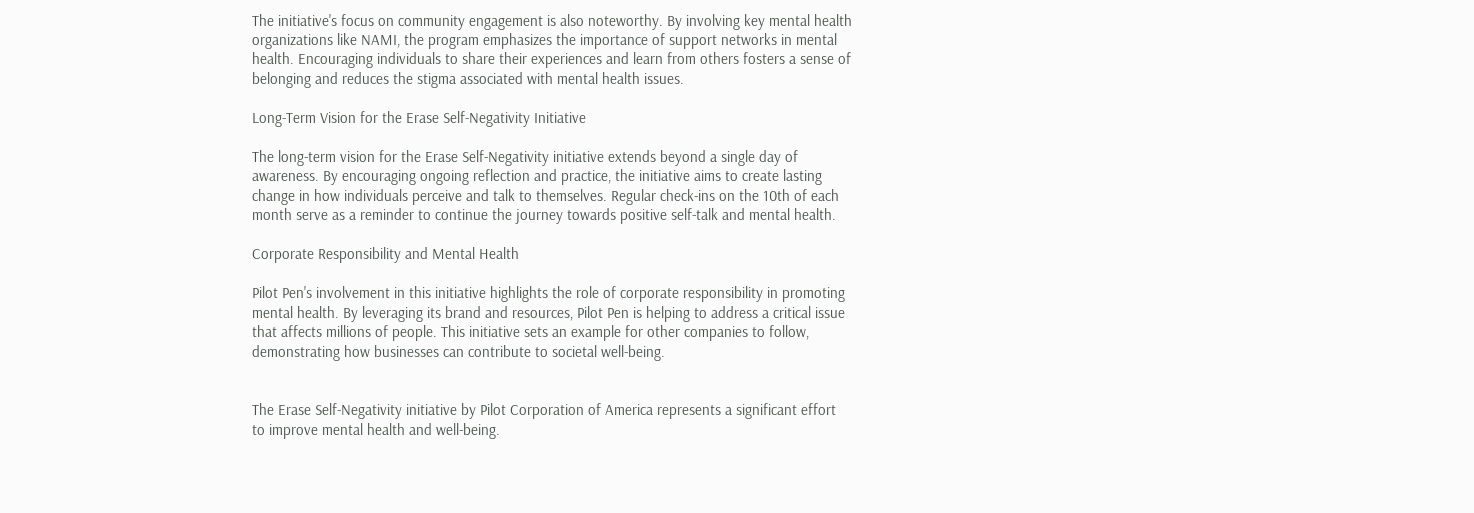The initiative's focus on community engagement is also noteworthy. By involving key mental health organizations like NAMI, the program emphasizes the importance of support networks in mental health. Encouraging individuals to share their experiences and learn from others fosters a sense of belonging and reduces the stigma associated with mental health issues.

Long-Term Vision for the Erase Self-Negativity Initiative

The long-term vision for the Erase Self-Negativity initiative extends beyond a single day of awareness. By encouraging ongoing reflection and practice, the initiative aims to create lasting change in how individuals perceive and talk to themselves. Regular check-ins on the 10th of each month serve as a reminder to continue the journey towards positive self-talk and mental health.

Corporate Responsibility and Mental Health

Pilot Pen's involvement in this initiative highlights the role of corporate responsibility in promoting mental health. By leveraging its brand and resources, Pilot Pen is helping to address a critical issue that affects millions of people. This initiative sets an example for other companies to follow, demonstrating how businesses can contribute to societal well-being.


The Erase Self-Negativity initiative by Pilot Corporation of America represents a significant effort to improve mental health and well-being.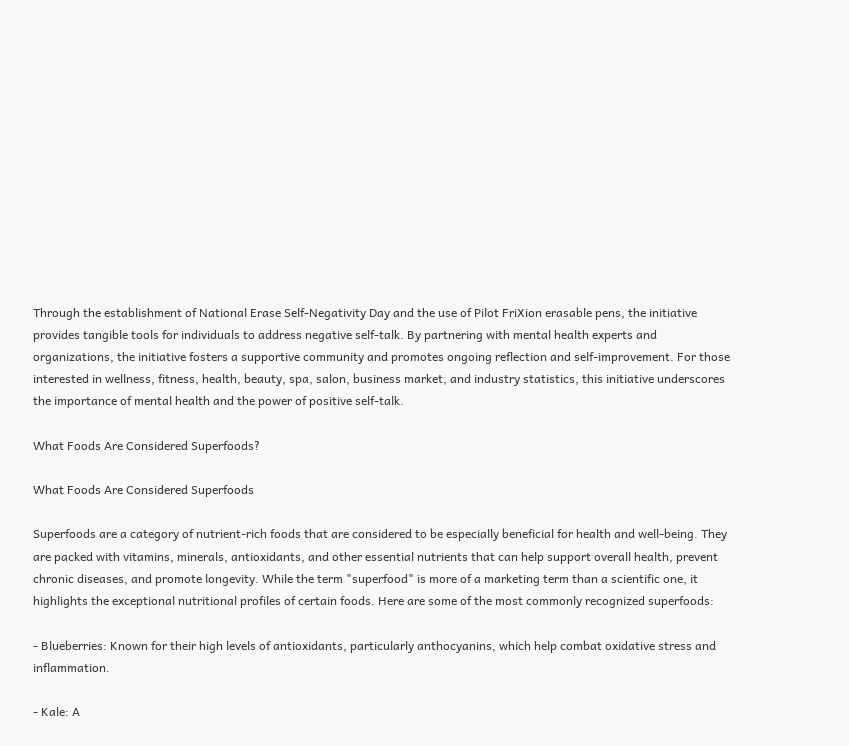Through the establishment of National Erase Self-Negativity Day and the use of Pilot FriXion erasable pens, the initiative provides tangible tools for individuals to address negative self-talk. By partnering with mental health experts and organizations, the initiative fosters a supportive community and promotes ongoing reflection and self-improvement. For those interested in wellness, fitness, health, beauty, spa, salon, business market, and industry statistics, this initiative underscores the importance of mental health and the power of positive self-talk.

What Foods Are Considered Superfoods?

What Foods Are Considered Superfoods

Superfoods are a category of nutrient-rich foods that are considered to be especially beneficial for health and well-being. They are packed with vitamins, minerals, antioxidants, and other essential nutrients that can help support overall health, prevent chronic diseases, and promote longevity. While the term "superfood" is more of a marketing term than a scientific one, it highlights the exceptional nutritional profiles of certain foods. Here are some of the most commonly recognized superfoods:

- Blueberries: Known for their high levels of antioxidants, particularly anthocyanins, which help combat oxidative stress and inflammation.

- Kale: A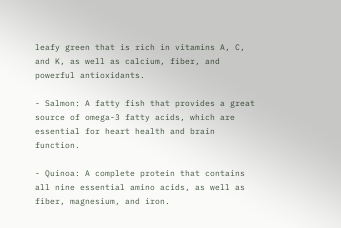leafy green that is rich in vitamins A, C, and K, as well as calcium, fiber, and powerful antioxidants.

- Salmon: A fatty fish that provides a great source of omega-3 fatty acids, which are essential for heart health and brain function.

- Quinoa: A complete protein that contains all nine essential amino acids, as well as fiber, magnesium, and iron.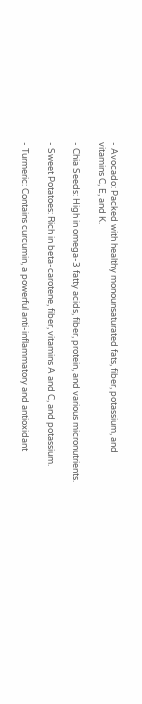- Avocado: Packed with healthy monounsaturated fats, fiber, potassium, and vitamins C, E, and K.

- Chia Seeds: High in omega-3 fatty acids, fiber, protein, and various micronutrients.

- Sweet Potatoes: Rich in beta-carotene, fiber, vitamins A and C, and potassium.

- Turmeric: Contains curcumin, a powerful anti-inflammatory and antioxidant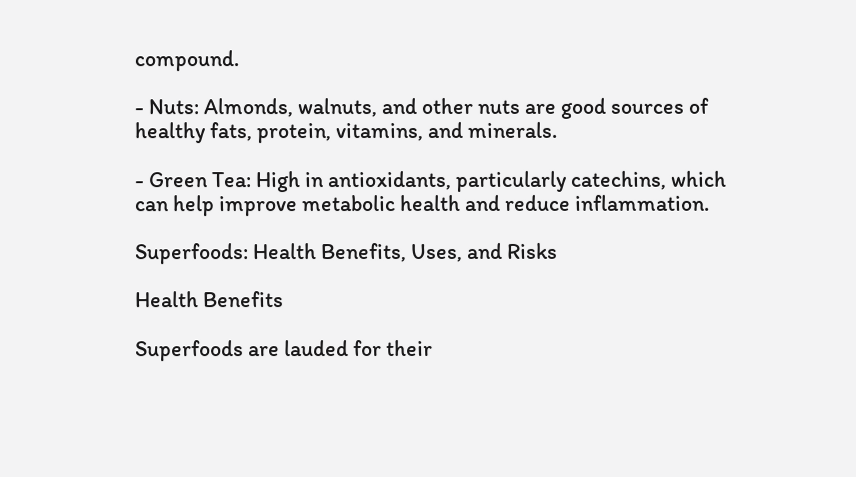compound.

- Nuts: Almonds, walnuts, and other nuts are good sources of healthy fats, protein, vitamins, and minerals.

- Green Tea: High in antioxidants, particularly catechins, which can help improve metabolic health and reduce inflammation.

Superfoods: Health Benefits, Uses, and Risks

Health Benefits

Superfoods are lauded for their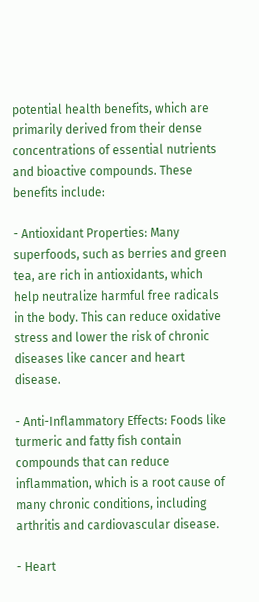potential health benefits, which are primarily derived from their dense concentrations of essential nutrients and bioactive compounds. These benefits include:

- Antioxidant Properties: Many superfoods, such as berries and green tea, are rich in antioxidants, which help neutralize harmful free radicals in the body. This can reduce oxidative stress and lower the risk of chronic diseases like cancer and heart disease.

- Anti-Inflammatory Effects: Foods like turmeric and fatty fish contain compounds that can reduce inflammation, which is a root cause of many chronic conditions, including arthritis and cardiovascular disease.

- Heart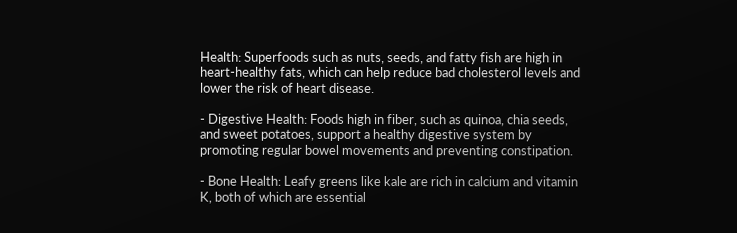Health: Superfoods such as nuts, seeds, and fatty fish are high in heart-healthy fats, which can help reduce bad cholesterol levels and lower the risk of heart disease.

- Digestive Health: Foods high in fiber, such as quinoa, chia seeds, and sweet potatoes, support a healthy digestive system by promoting regular bowel movements and preventing constipation.

- Bone Health: Leafy greens like kale are rich in calcium and vitamin K, both of which are essential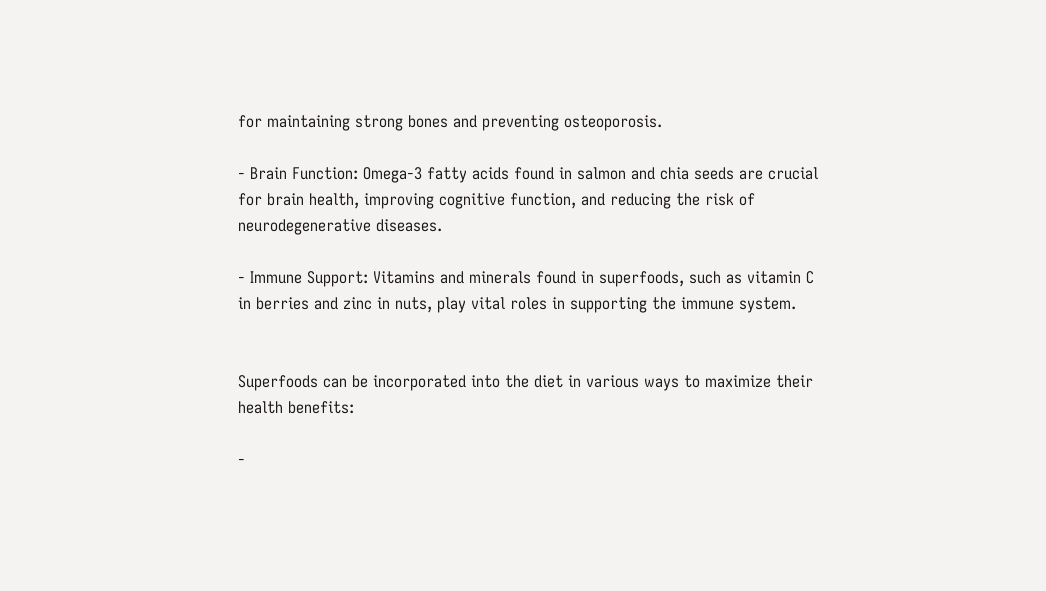for maintaining strong bones and preventing osteoporosis.

- Brain Function: Omega-3 fatty acids found in salmon and chia seeds are crucial for brain health, improving cognitive function, and reducing the risk of neurodegenerative diseases.

- Immune Support: Vitamins and minerals found in superfoods, such as vitamin C in berries and zinc in nuts, play vital roles in supporting the immune system.


Superfoods can be incorporated into the diet in various ways to maximize their health benefits:

-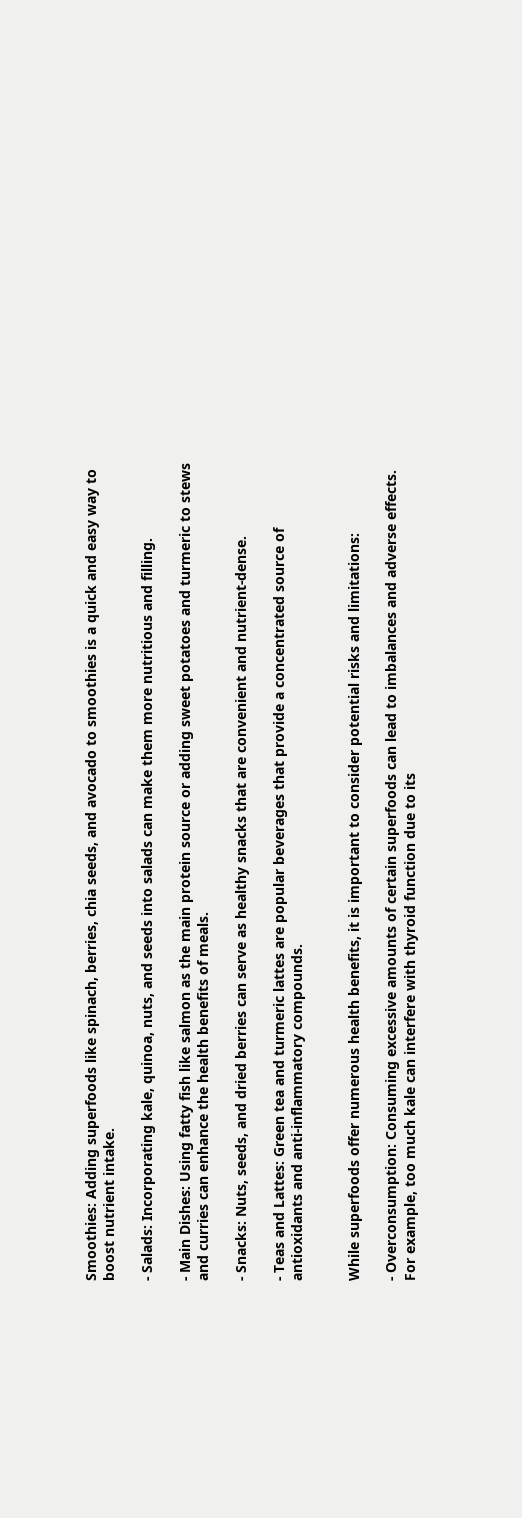Smoothies: Adding superfoods like spinach, berries, chia seeds, and avocado to smoothies is a quick and easy way to boost nutrient intake.

- Salads: Incorporating kale, quinoa, nuts, and seeds into salads can make them more nutritious and filling.

- Main Dishes: Using fatty fish like salmon as the main protein source or adding sweet potatoes and turmeric to stews and curries can enhance the health benefits of meals.

- Snacks: Nuts, seeds, and dried berries can serve as healthy snacks that are convenient and nutrient-dense.

- Teas and Lattes: Green tea and turmeric lattes are popular beverages that provide a concentrated source of antioxidants and anti-inflammatory compounds.


While superfoods offer numerous health benefits, it is important to consider potential risks and limitations:

- Overconsumption: Consuming excessive amounts of certain superfoods can lead to imbalances and adverse effects. For example, too much kale can interfere with thyroid function due to its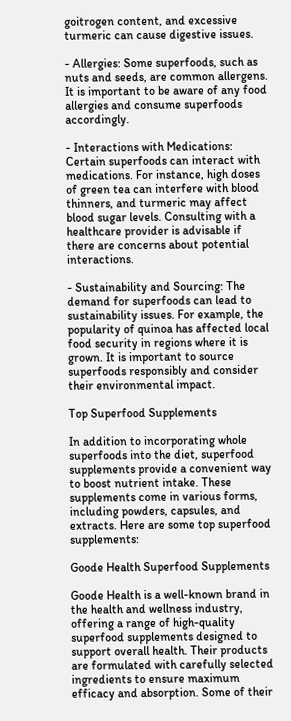goitrogen content, and excessive turmeric can cause digestive issues.

- Allergies: Some superfoods, such as nuts and seeds, are common allergens. It is important to be aware of any food allergies and consume superfoods accordingly.

- Interactions with Medications: Certain superfoods can interact with medications. For instance, high doses of green tea can interfere with blood thinners, and turmeric may affect blood sugar levels. Consulting with a healthcare provider is advisable if there are concerns about potential interactions.

- Sustainability and Sourcing: The demand for superfoods can lead to sustainability issues. For example, the popularity of quinoa has affected local food security in regions where it is grown. It is important to source superfoods responsibly and consider their environmental impact.

Top Superfood Supplements

In addition to incorporating whole superfoods into the diet, superfood supplements provide a convenient way to boost nutrient intake. These supplements come in various forms, including powders, capsules, and extracts. Here are some top superfood supplements:

Goode Health Superfood Supplements

Goode Health is a well-known brand in the health and wellness industry, offering a range of high-quality superfood supplements designed to support overall health. Their products are formulated with carefully selected ingredients to ensure maximum efficacy and absorption. Some of their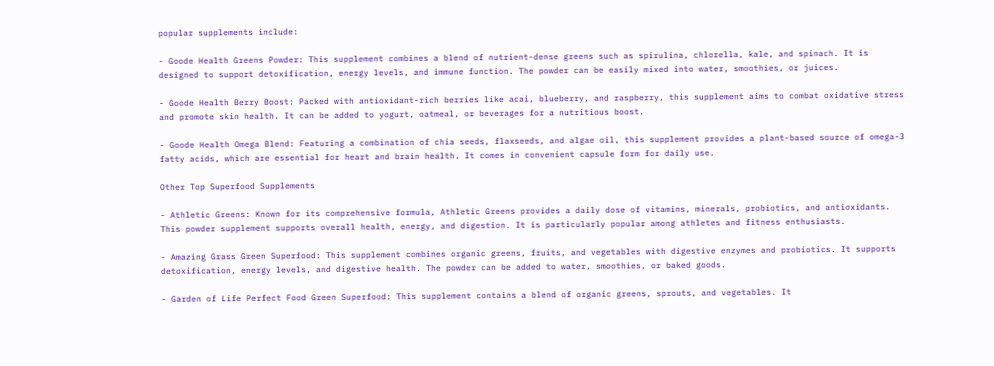popular supplements include:

- Goode Health Greens Powder: This supplement combines a blend of nutrient-dense greens such as spirulina, chlorella, kale, and spinach. It is designed to support detoxification, energy levels, and immune function. The powder can be easily mixed into water, smoothies, or juices.

- Goode Health Berry Boost: Packed with antioxidant-rich berries like acai, blueberry, and raspberry, this supplement aims to combat oxidative stress and promote skin health. It can be added to yogurt, oatmeal, or beverages for a nutritious boost.

- Goode Health Omega Blend: Featuring a combination of chia seeds, flaxseeds, and algae oil, this supplement provides a plant-based source of omega-3 fatty acids, which are essential for heart and brain health. It comes in convenient capsule form for daily use.

Other Top Superfood Supplements

- Athletic Greens: Known for its comprehensive formula, Athletic Greens provides a daily dose of vitamins, minerals, probiotics, and antioxidants. This powder supplement supports overall health, energy, and digestion. It is particularly popular among athletes and fitness enthusiasts.

- Amazing Grass Green Superfood: This supplement combines organic greens, fruits, and vegetables with digestive enzymes and probiotics. It supports detoxification, energy levels, and digestive health. The powder can be added to water, smoothies, or baked goods.

- Garden of Life Perfect Food Green Superfood: This supplement contains a blend of organic greens, sprouts, and vegetables. It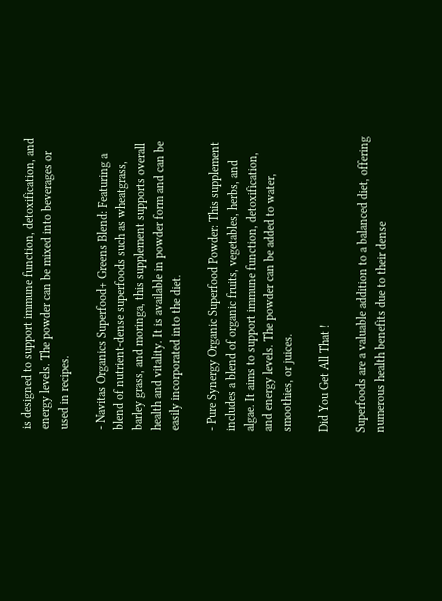is designed to support immune function, detoxification, and energy levels. The powder can be mixed into beverages or used in recipes.

- Navitas Organics Superfood+ Greens Blend: Featuring a blend of nutrient-dense superfoods such as wheatgrass, barley grass, and moringa, this supplement supports overall health and vitality. It is available in powder form and can be easily incorporated into the diet.

- Pure Synergy Organic Superfood Powder: This supplement includes a blend of organic fruits, vegetables, herbs, and algae. It aims to support immune function, detoxification, and energy levels. The powder can be added to water, smoothies, or juices.

Did You Get All That !

Superfoods are a valuable addition to a balanced diet, offering numerous health benefits due to their dense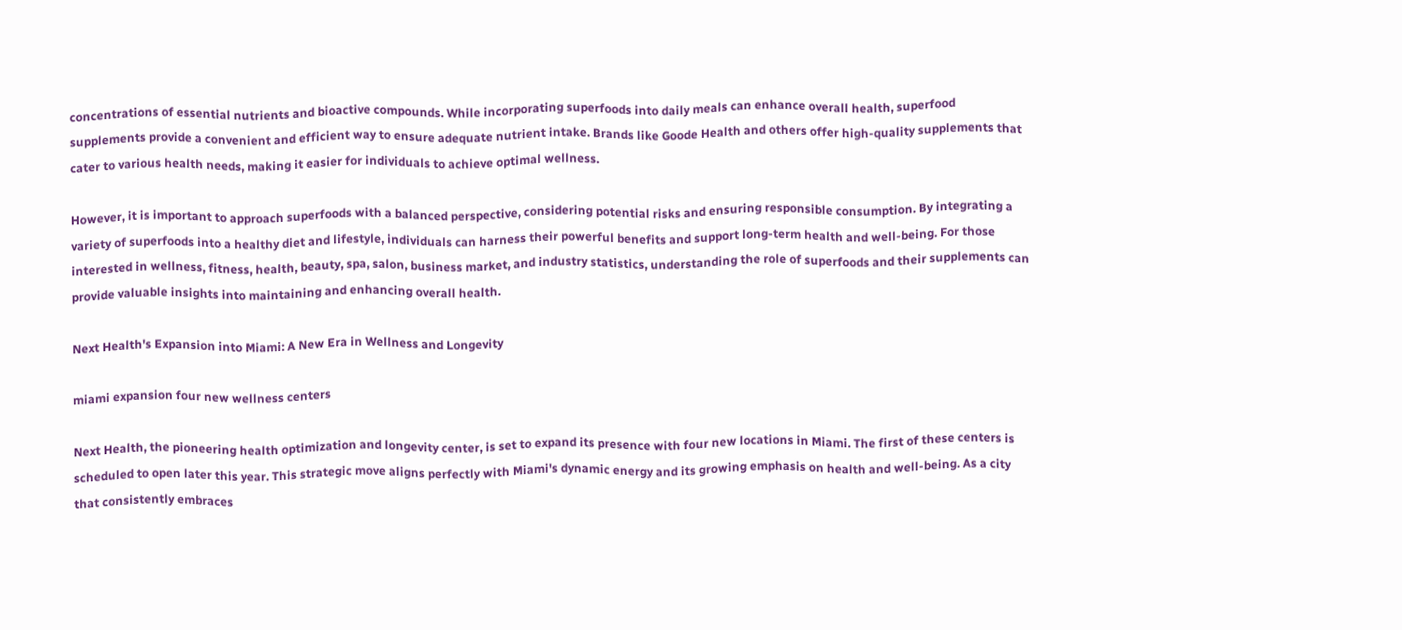concentrations of essential nutrients and bioactive compounds. While incorporating superfoods into daily meals can enhance overall health, superfood supplements provide a convenient and efficient way to ensure adequate nutrient intake. Brands like Goode Health and others offer high-quality supplements that cater to various health needs, making it easier for individuals to achieve optimal wellness.

However, it is important to approach superfoods with a balanced perspective, considering potential risks and ensuring responsible consumption. By integrating a variety of superfoods into a healthy diet and lifestyle, individuals can harness their powerful benefits and support long-term health and well-being. For those interested in wellness, fitness, health, beauty, spa, salon, business market, and industry statistics, understanding the role of superfoods and their supplements can provide valuable insights into maintaining and enhancing overall health.

Next Health's Expansion into Miami: A New Era in Wellness and Longevity

miami expansion four new wellness centers

Next Health, the pioneering health optimization and longevity center, is set to expand its presence with four new locations in Miami. The first of these centers is scheduled to open later this year. This strategic move aligns perfectly with Miami's dynamic energy and its growing emphasis on health and well-being. As a city that consistently embraces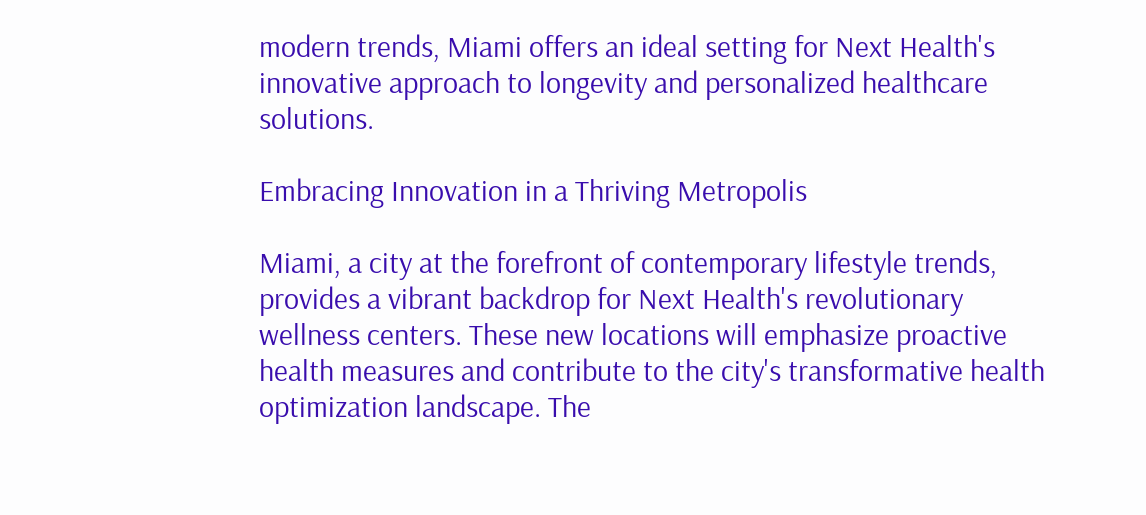modern trends, Miami offers an ideal setting for Next Health's innovative approach to longevity and personalized healthcare solutions.

Embracing Innovation in a Thriving Metropolis

Miami, a city at the forefront of contemporary lifestyle trends, provides a vibrant backdrop for Next Health's revolutionary wellness centers. These new locations will emphasize proactive health measures and contribute to the city's transformative health optimization landscape. The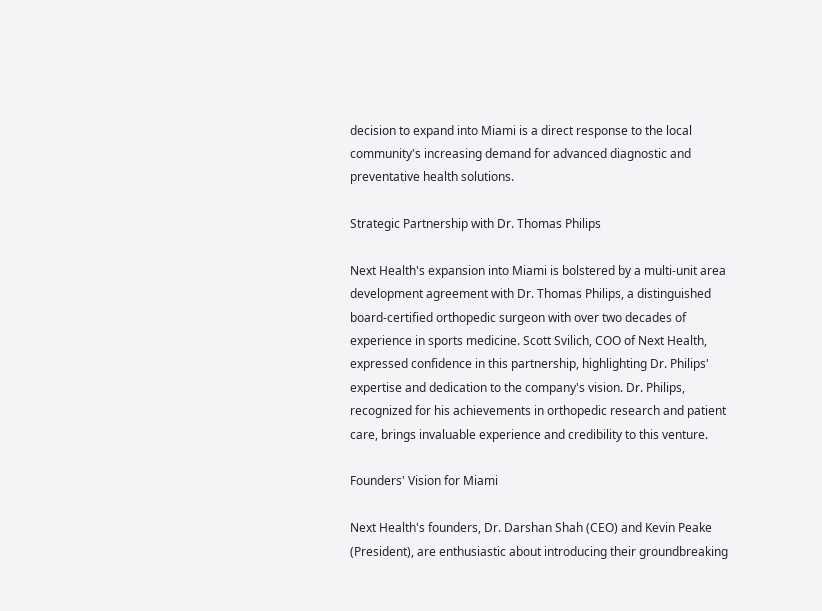decision to expand into Miami is a direct response to the local community's increasing demand for advanced diagnostic and preventative health solutions.

Strategic Partnership with Dr. Thomas Philips

Next Health's expansion into Miami is bolstered by a multi-unit area development agreement with Dr. Thomas Philips, a distinguished board-certified orthopedic surgeon with over two decades of experience in sports medicine. Scott Svilich, COO of Next Health, expressed confidence in this partnership, highlighting Dr. Philips' expertise and dedication to the company's vision. Dr. Philips, recognized for his achievements in orthopedic research and patient care, brings invaluable experience and credibility to this venture.

Founders' Vision for Miami

Next Health's founders, Dr. Darshan Shah (CEO) and Kevin Peake (President), are enthusiastic about introducing their groundbreaking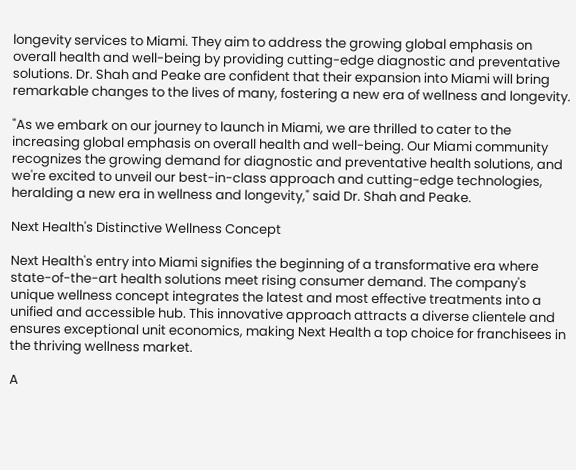longevity services to Miami. They aim to address the growing global emphasis on overall health and well-being by providing cutting-edge diagnostic and preventative solutions. Dr. Shah and Peake are confident that their expansion into Miami will bring remarkable changes to the lives of many, fostering a new era of wellness and longevity.

"As we embark on our journey to launch in Miami, we are thrilled to cater to the increasing global emphasis on overall health and well-being. Our Miami community recognizes the growing demand for diagnostic and preventative health solutions, and we're excited to unveil our best-in-class approach and cutting-edge technologies, heralding a new era in wellness and longevity," said Dr. Shah and Peake.

Next Health's Distinctive Wellness Concept

Next Health's entry into Miami signifies the beginning of a transformative era where state-of-the-art health solutions meet rising consumer demand. The company's unique wellness concept integrates the latest and most effective treatments into a unified and accessible hub. This innovative approach attracts a diverse clientele and ensures exceptional unit economics, making Next Health a top choice for franchisees in the thriving wellness market.

A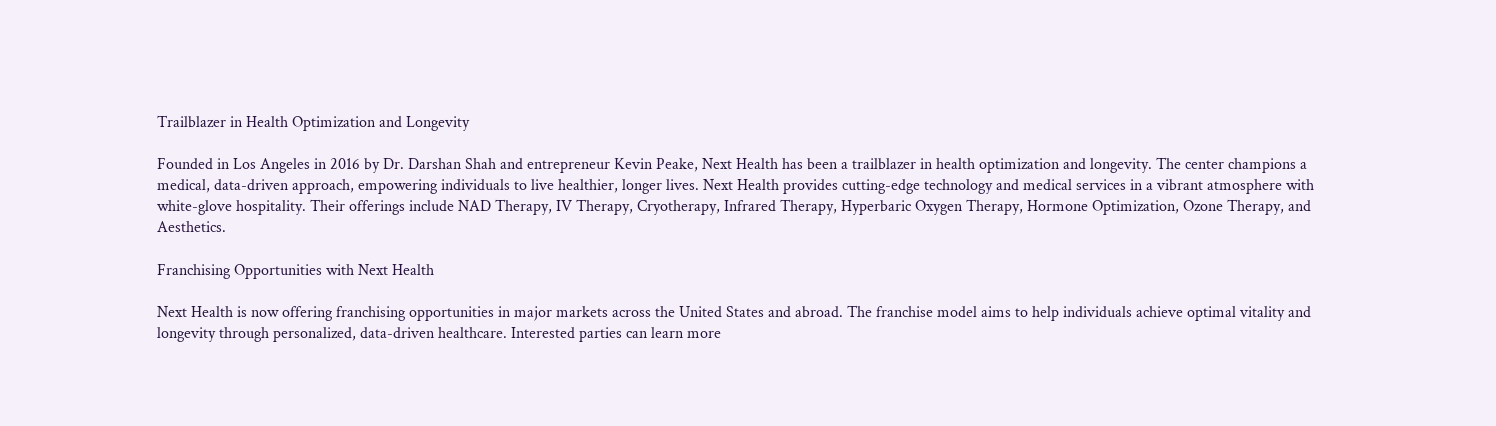Trailblazer in Health Optimization and Longevity

Founded in Los Angeles in 2016 by Dr. Darshan Shah and entrepreneur Kevin Peake, Next Health has been a trailblazer in health optimization and longevity. The center champions a medical, data-driven approach, empowering individuals to live healthier, longer lives. Next Health provides cutting-edge technology and medical services in a vibrant atmosphere with white-glove hospitality. Their offerings include NAD Therapy, IV Therapy, Cryotherapy, Infrared Therapy, Hyperbaric Oxygen Therapy, Hormone Optimization, Ozone Therapy, and Aesthetics.

Franchising Opportunities with Next Health

Next Health is now offering franchising opportunities in major markets across the United States and abroad. The franchise model aims to help individuals achieve optimal vitality and longevity through personalized, data-driven healthcare. Interested parties can learn more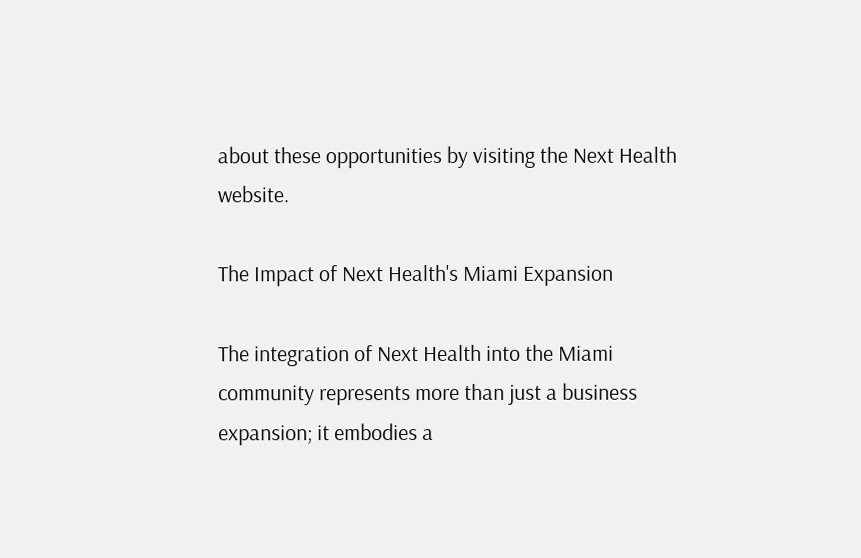about these opportunities by visiting the Next Health website.

The Impact of Next Health's Miami Expansion

The integration of Next Health into the Miami community represents more than just a business expansion; it embodies a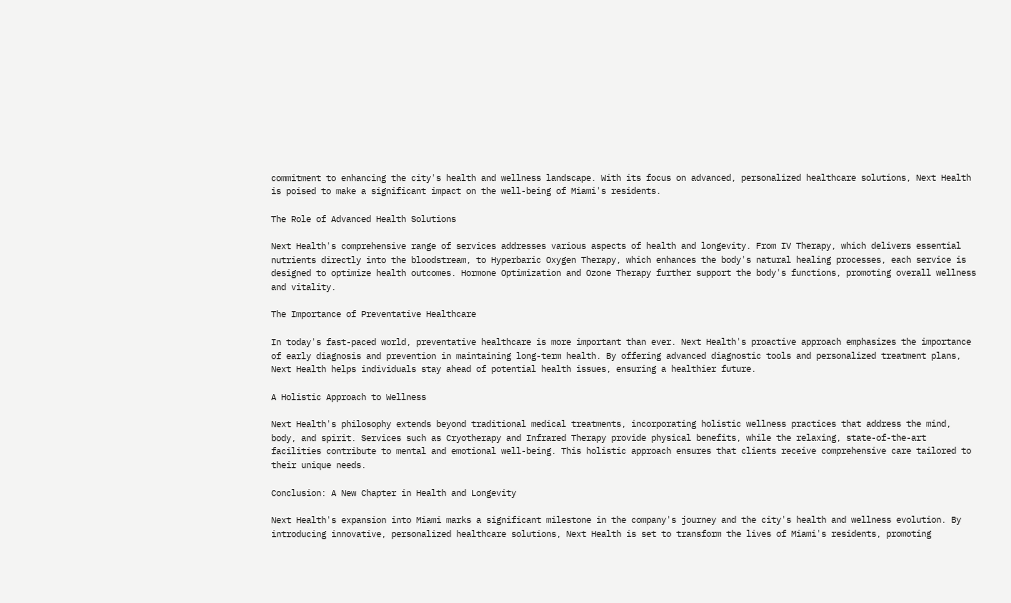commitment to enhancing the city's health and wellness landscape. With its focus on advanced, personalized healthcare solutions, Next Health is poised to make a significant impact on the well-being of Miami's residents.

The Role of Advanced Health Solutions

Next Health's comprehensive range of services addresses various aspects of health and longevity. From IV Therapy, which delivers essential nutrients directly into the bloodstream, to Hyperbaric Oxygen Therapy, which enhances the body's natural healing processes, each service is designed to optimize health outcomes. Hormone Optimization and Ozone Therapy further support the body's functions, promoting overall wellness and vitality.

The Importance of Preventative Healthcare

In today's fast-paced world, preventative healthcare is more important than ever. Next Health's proactive approach emphasizes the importance of early diagnosis and prevention in maintaining long-term health. By offering advanced diagnostic tools and personalized treatment plans, Next Health helps individuals stay ahead of potential health issues, ensuring a healthier future.

A Holistic Approach to Wellness

Next Health's philosophy extends beyond traditional medical treatments, incorporating holistic wellness practices that address the mind, body, and spirit. Services such as Cryotherapy and Infrared Therapy provide physical benefits, while the relaxing, state-of-the-art facilities contribute to mental and emotional well-being. This holistic approach ensures that clients receive comprehensive care tailored to their unique needs.

Conclusion: A New Chapter in Health and Longevity

Next Health's expansion into Miami marks a significant milestone in the company's journey and the city's health and wellness evolution. By introducing innovative, personalized healthcare solutions, Next Health is set to transform the lives of Miami's residents, promoting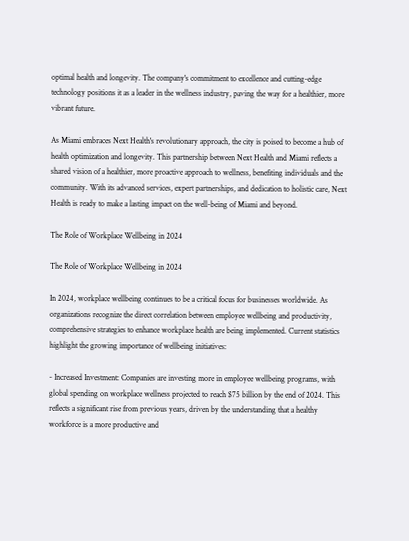optimal health and longevity. The company's commitment to excellence and cutting-edge technology positions it as a leader in the wellness industry, paving the way for a healthier, more vibrant future.

As Miami embraces Next Health's revolutionary approach, the city is poised to become a hub of health optimization and longevity. This partnership between Next Health and Miami reflects a shared vision of a healthier, more proactive approach to wellness, benefiting individuals and the community. With its advanced services, expert partnerships, and dedication to holistic care, Next Health is ready to make a lasting impact on the well-being of Miami and beyond.

The Role of Workplace Wellbeing in 2024

The Role of Workplace Wellbeing in 2024

In 2024, workplace wellbeing continues to be a critical focus for businesses worldwide. As organizations recognize the direct correlation between employee wellbeing and productivity, comprehensive strategies to enhance workplace health are being implemented. Current statistics highlight the growing importance of wellbeing initiatives:

- Increased Investment: Companies are investing more in employee wellbeing programs, with global spending on workplace wellness projected to reach $75 billion by the end of 2024. This reflects a significant rise from previous years, driven by the understanding that a healthy workforce is a more productive and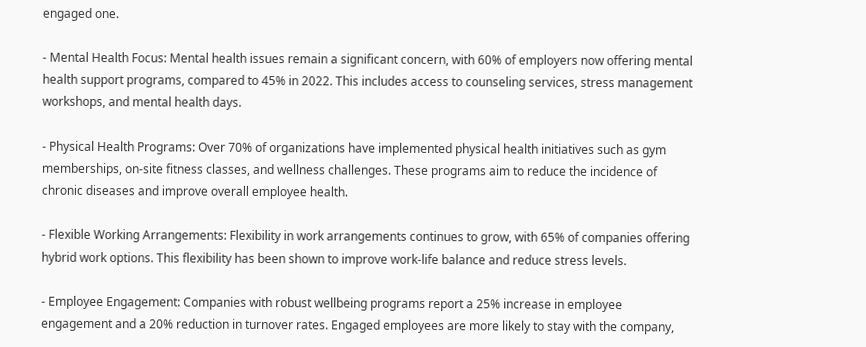engaged one.

- Mental Health Focus: Mental health issues remain a significant concern, with 60% of employers now offering mental health support programs, compared to 45% in 2022. This includes access to counseling services, stress management workshops, and mental health days.

- Physical Health Programs: Over 70% of organizations have implemented physical health initiatives such as gym memberships, on-site fitness classes, and wellness challenges. These programs aim to reduce the incidence of chronic diseases and improve overall employee health.

- Flexible Working Arrangements: Flexibility in work arrangements continues to grow, with 65% of companies offering hybrid work options. This flexibility has been shown to improve work-life balance and reduce stress levels.

- Employee Engagement: Companies with robust wellbeing programs report a 25% increase in employee engagement and a 20% reduction in turnover rates. Engaged employees are more likely to stay with the company,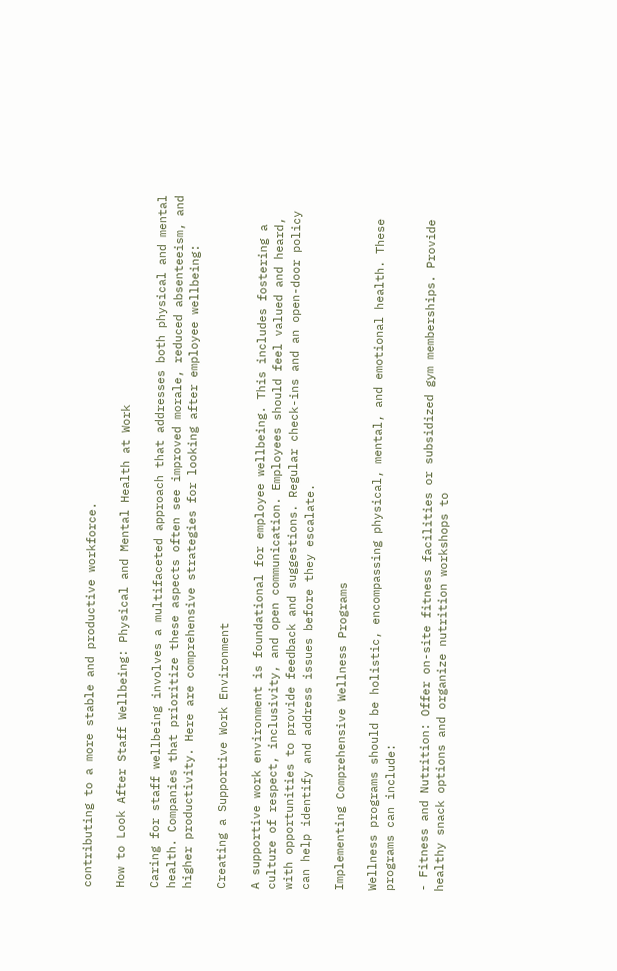contributing to a more stable and productive workforce.

How to Look After Staff Wellbeing: Physical and Mental Health at Work

Caring for staff wellbeing involves a multifaceted approach that addresses both physical and mental health. Companies that prioritize these aspects often see improved morale, reduced absenteeism, and higher productivity. Here are comprehensive strategies for looking after employee wellbeing:

Creating a Supportive Work Environment

A supportive work environment is foundational for employee wellbeing. This includes fostering a culture of respect, inclusivity, and open communication. Employees should feel valued and heard, with opportunities to provide feedback and suggestions. Regular check-ins and an open-door policy can help identify and address issues before they escalate.

Implementing Comprehensive Wellness Programs

Wellness programs should be holistic, encompassing physical, mental, and emotional health. These programs can include:

- Fitness and Nutrition: Offer on-site fitness facilities or subsidized gym memberships. Provide healthy snack options and organize nutrition workshops to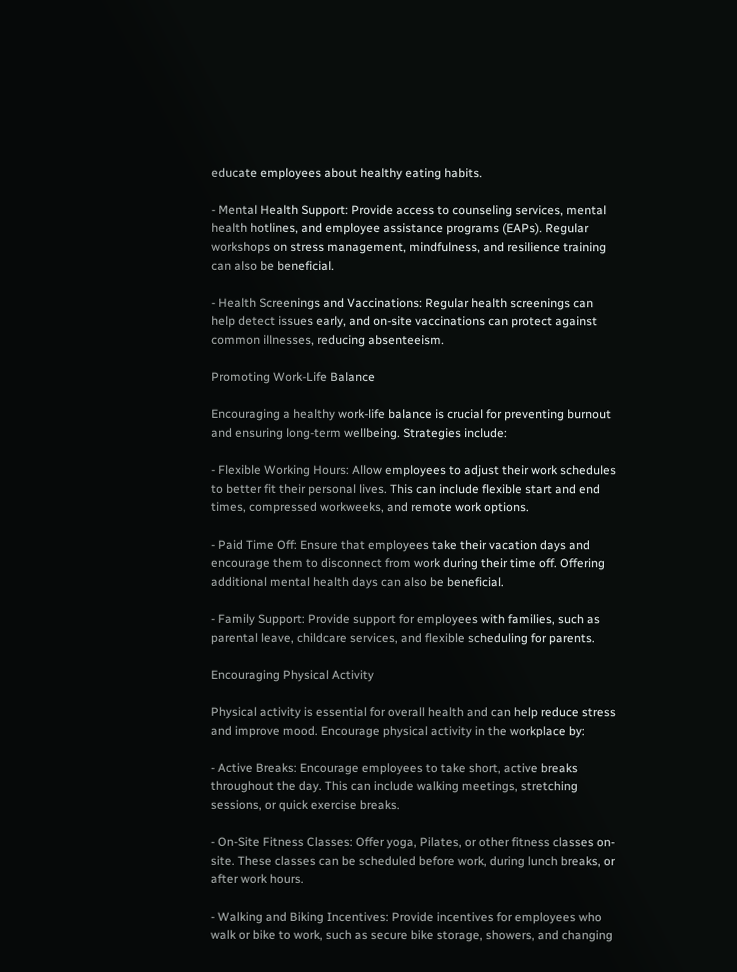educate employees about healthy eating habits.

- Mental Health Support: Provide access to counseling services, mental health hotlines, and employee assistance programs (EAPs). Regular workshops on stress management, mindfulness, and resilience training can also be beneficial.

- Health Screenings and Vaccinations: Regular health screenings can help detect issues early, and on-site vaccinations can protect against common illnesses, reducing absenteeism.

Promoting Work-Life Balance

Encouraging a healthy work-life balance is crucial for preventing burnout and ensuring long-term wellbeing. Strategies include:

- Flexible Working Hours: Allow employees to adjust their work schedules to better fit their personal lives. This can include flexible start and end times, compressed workweeks, and remote work options.

- Paid Time Off: Ensure that employees take their vacation days and encourage them to disconnect from work during their time off. Offering additional mental health days can also be beneficial.

- Family Support: Provide support for employees with families, such as parental leave, childcare services, and flexible scheduling for parents.

Encouraging Physical Activity

Physical activity is essential for overall health and can help reduce stress and improve mood. Encourage physical activity in the workplace by:

- Active Breaks: Encourage employees to take short, active breaks throughout the day. This can include walking meetings, stretching sessions, or quick exercise breaks.

- On-Site Fitness Classes: Offer yoga, Pilates, or other fitness classes on-site. These classes can be scheduled before work, during lunch breaks, or after work hours.

- Walking and Biking Incentives: Provide incentives for employees who walk or bike to work, such as secure bike storage, showers, and changing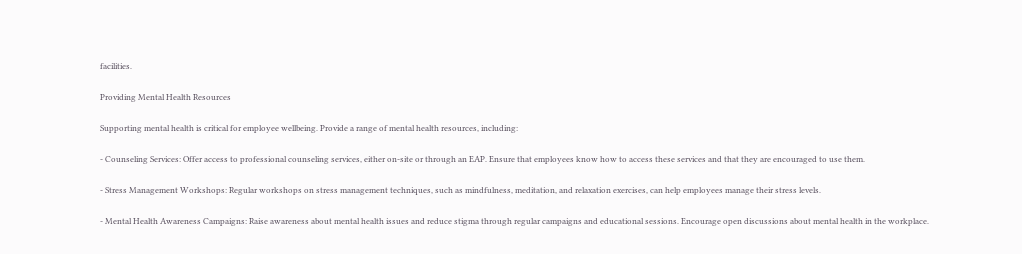facilities.

Providing Mental Health Resources

Supporting mental health is critical for employee wellbeing. Provide a range of mental health resources, including:

- Counseling Services: Offer access to professional counseling services, either on-site or through an EAP. Ensure that employees know how to access these services and that they are encouraged to use them.

- Stress Management Workshops: Regular workshops on stress management techniques, such as mindfulness, meditation, and relaxation exercises, can help employees manage their stress levels.

- Mental Health Awareness Campaigns: Raise awareness about mental health issues and reduce stigma through regular campaigns and educational sessions. Encourage open discussions about mental health in the workplace.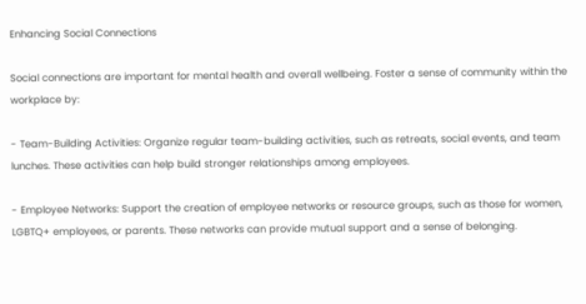Enhancing Social Connections

Social connections are important for mental health and overall wellbeing. Foster a sense of community within the workplace by:

- Team-Building Activities: Organize regular team-building activities, such as retreats, social events, and team lunches. These activities can help build stronger relationships among employees.

- Employee Networks: Support the creation of employee networks or resource groups, such as those for women, LGBTQ+ employees, or parents. These networks can provide mutual support and a sense of belonging.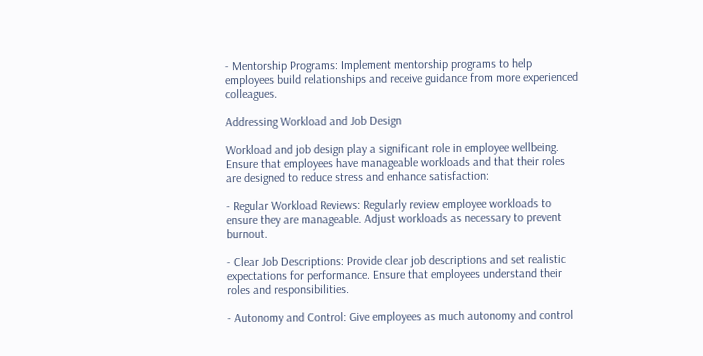- Mentorship Programs: Implement mentorship programs to help employees build relationships and receive guidance from more experienced colleagues.

Addressing Workload and Job Design

Workload and job design play a significant role in employee wellbeing. Ensure that employees have manageable workloads and that their roles are designed to reduce stress and enhance satisfaction:

- Regular Workload Reviews: Regularly review employee workloads to ensure they are manageable. Adjust workloads as necessary to prevent burnout.

- Clear Job Descriptions: Provide clear job descriptions and set realistic expectations for performance. Ensure that employees understand their roles and responsibilities.

- Autonomy and Control: Give employees as much autonomy and control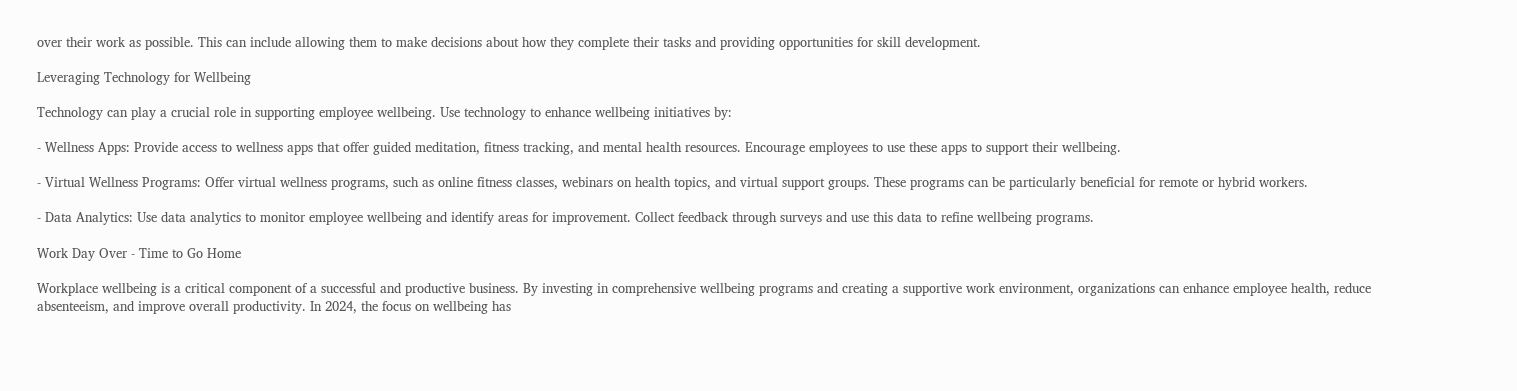over their work as possible. This can include allowing them to make decisions about how they complete their tasks and providing opportunities for skill development.

Leveraging Technology for Wellbeing

Technology can play a crucial role in supporting employee wellbeing. Use technology to enhance wellbeing initiatives by:

- Wellness Apps: Provide access to wellness apps that offer guided meditation, fitness tracking, and mental health resources. Encourage employees to use these apps to support their wellbeing.

- Virtual Wellness Programs: Offer virtual wellness programs, such as online fitness classes, webinars on health topics, and virtual support groups. These programs can be particularly beneficial for remote or hybrid workers.

- Data Analytics: Use data analytics to monitor employee wellbeing and identify areas for improvement. Collect feedback through surveys and use this data to refine wellbeing programs.

Work Day Over - Time to Go Home

Workplace wellbeing is a critical component of a successful and productive business. By investing in comprehensive wellbeing programs and creating a supportive work environment, organizations can enhance employee health, reduce absenteeism, and improve overall productivity. In 2024, the focus on wellbeing has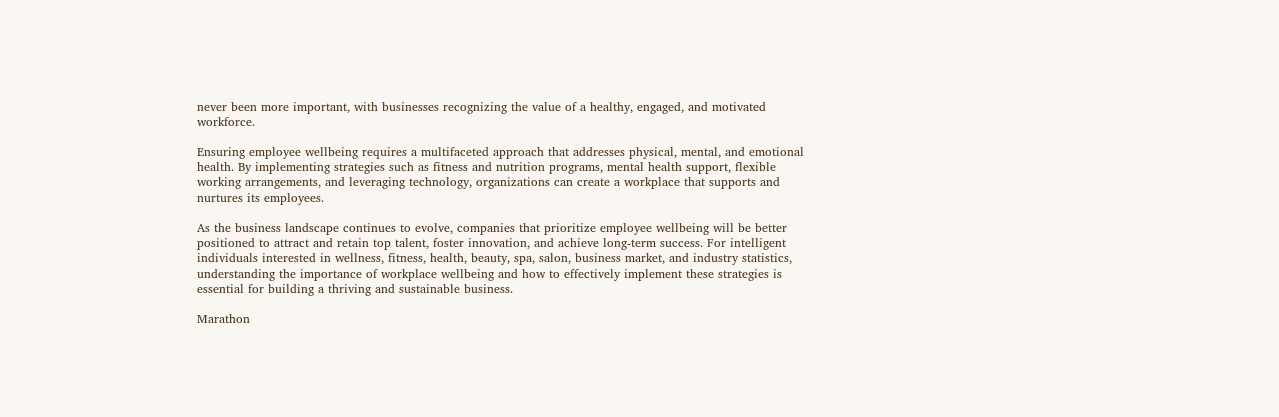never been more important, with businesses recognizing the value of a healthy, engaged, and motivated workforce.

Ensuring employee wellbeing requires a multifaceted approach that addresses physical, mental, and emotional health. By implementing strategies such as fitness and nutrition programs, mental health support, flexible working arrangements, and leveraging technology, organizations can create a workplace that supports and nurtures its employees.

As the business landscape continues to evolve, companies that prioritize employee wellbeing will be better positioned to attract and retain top talent, foster innovation, and achieve long-term success. For intelligent individuals interested in wellness, fitness, health, beauty, spa, salon, business market, and industry statistics, understanding the importance of workplace wellbeing and how to effectively implement these strategies is essential for building a thriving and sustainable business.

Marathon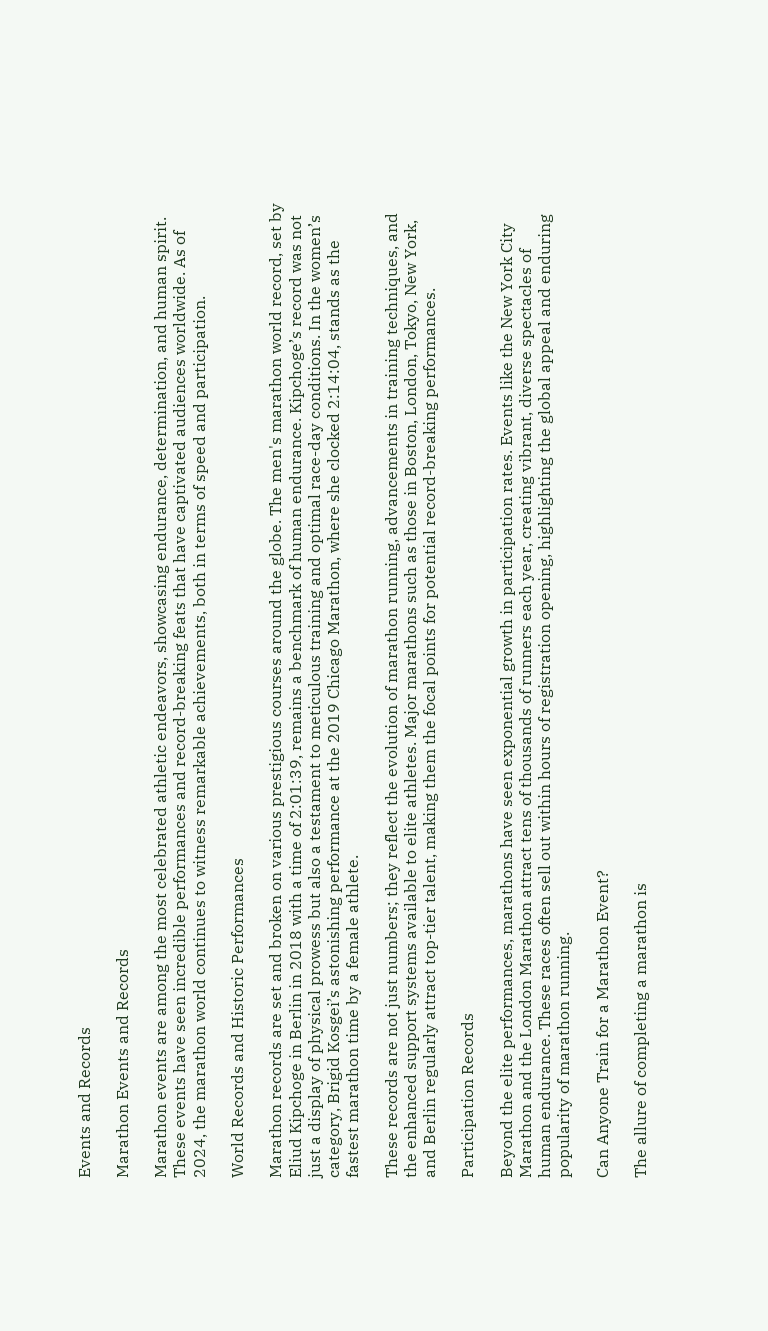Events and Records

Marathon Events and Records

Marathon events are among the most celebrated athletic endeavors, showcasing endurance, determination, and human spirit. These events have seen incredible performances and record-breaking feats that have captivated audiences worldwide. As of 2024, the marathon world continues to witness remarkable achievements, both in terms of speed and participation.

World Records and Historic Performances

Marathon records are set and broken on various prestigious courses around the globe. The men's marathon world record, set by Eliud Kipchoge in Berlin in 2018 with a time of 2:01:39, remains a benchmark of human endurance. Kipchoge’s record was not just a display of physical prowess but also a testament to meticulous training and optimal race-day conditions. In the women’s category, Brigid Kosgei’s astonishing performance at the 2019 Chicago Marathon, where she clocked 2:14:04, stands as the fastest marathon time by a female athlete.

These records are not just numbers; they reflect the evolution of marathon running, advancements in training techniques, and the enhanced support systems available to elite athletes. Major marathons such as those in Boston, London, Tokyo, New York, and Berlin regularly attract top-tier talent, making them the focal points for potential record-breaking performances.

Participation Records

Beyond the elite performances, marathons have seen exponential growth in participation rates. Events like the New York City Marathon and the London Marathon attract tens of thousands of runners each year, creating vibrant, diverse spectacles of human endurance. These races often sell out within hours of registration opening, highlighting the global appeal and enduring popularity of marathon running.

Can Anyone Train for a Marathon Event?

The allure of completing a marathon is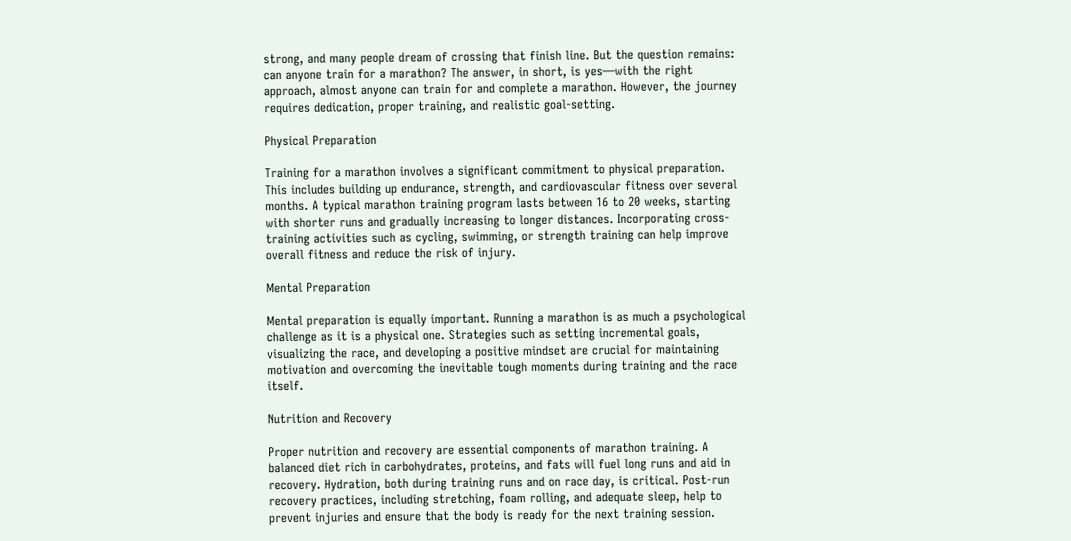strong, and many people dream of crossing that finish line. But the question remains: can anyone train for a marathon? The answer, in short, is yes—with the right approach, almost anyone can train for and complete a marathon. However, the journey requires dedication, proper training, and realistic goal-setting.

Physical Preparation

Training for a marathon involves a significant commitment to physical preparation. This includes building up endurance, strength, and cardiovascular fitness over several months. A typical marathon training program lasts between 16 to 20 weeks, starting with shorter runs and gradually increasing to longer distances. Incorporating cross-training activities such as cycling, swimming, or strength training can help improve overall fitness and reduce the risk of injury.

Mental Preparation

Mental preparation is equally important. Running a marathon is as much a psychological challenge as it is a physical one. Strategies such as setting incremental goals, visualizing the race, and developing a positive mindset are crucial for maintaining motivation and overcoming the inevitable tough moments during training and the race itself.

Nutrition and Recovery

Proper nutrition and recovery are essential components of marathon training. A balanced diet rich in carbohydrates, proteins, and fats will fuel long runs and aid in recovery. Hydration, both during training runs and on race day, is critical. Post-run recovery practices, including stretching, foam rolling, and adequate sleep, help to prevent injuries and ensure that the body is ready for the next training session.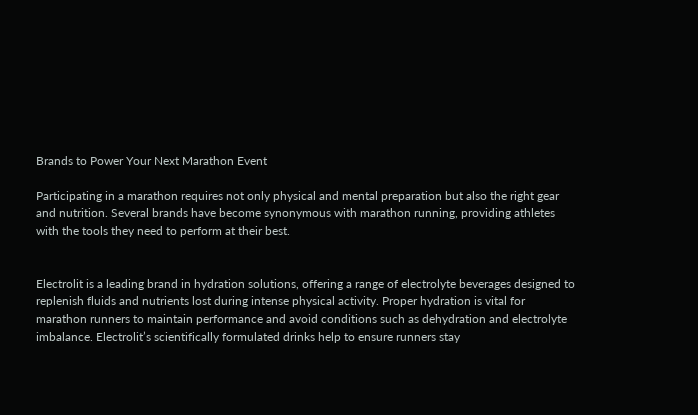Brands to Power Your Next Marathon Event

Participating in a marathon requires not only physical and mental preparation but also the right gear and nutrition. Several brands have become synonymous with marathon running, providing athletes with the tools they need to perform at their best.


Electrolit is a leading brand in hydration solutions, offering a range of electrolyte beverages designed to replenish fluids and nutrients lost during intense physical activity. Proper hydration is vital for marathon runners to maintain performance and avoid conditions such as dehydration and electrolyte imbalance. Electrolit’s scientifically formulated drinks help to ensure runners stay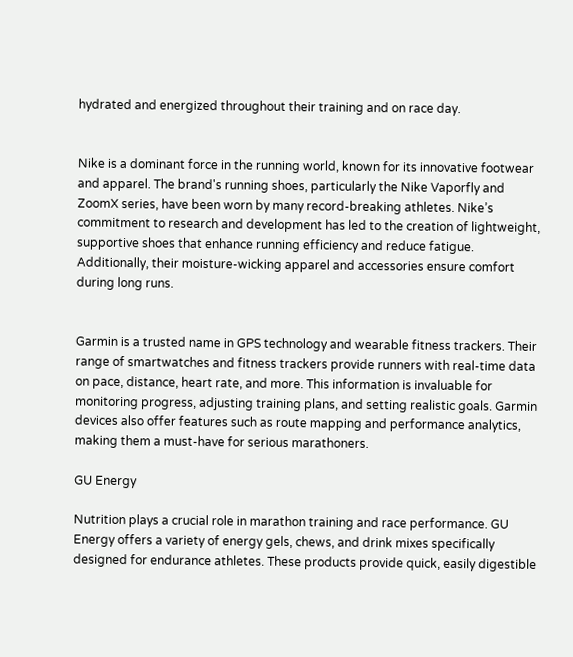hydrated and energized throughout their training and on race day.


Nike is a dominant force in the running world, known for its innovative footwear and apparel. The brand's running shoes, particularly the Nike Vaporfly and ZoomX series, have been worn by many record-breaking athletes. Nike’s commitment to research and development has led to the creation of lightweight, supportive shoes that enhance running efficiency and reduce fatigue. Additionally, their moisture-wicking apparel and accessories ensure comfort during long runs.


Garmin is a trusted name in GPS technology and wearable fitness trackers. Their range of smartwatches and fitness trackers provide runners with real-time data on pace, distance, heart rate, and more. This information is invaluable for monitoring progress, adjusting training plans, and setting realistic goals. Garmin devices also offer features such as route mapping and performance analytics, making them a must-have for serious marathoners.

GU Energy

Nutrition plays a crucial role in marathon training and race performance. GU Energy offers a variety of energy gels, chews, and drink mixes specifically designed for endurance athletes. These products provide quick, easily digestible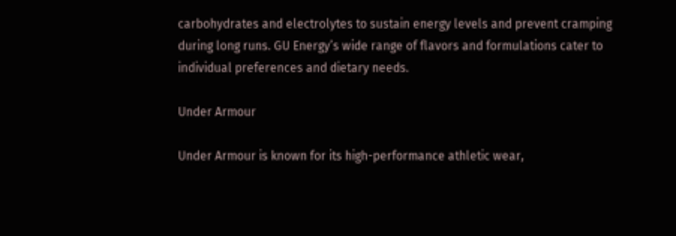carbohydrates and electrolytes to sustain energy levels and prevent cramping during long runs. GU Energy’s wide range of flavors and formulations cater to individual preferences and dietary needs.

Under Armour

Under Armour is known for its high-performance athletic wear,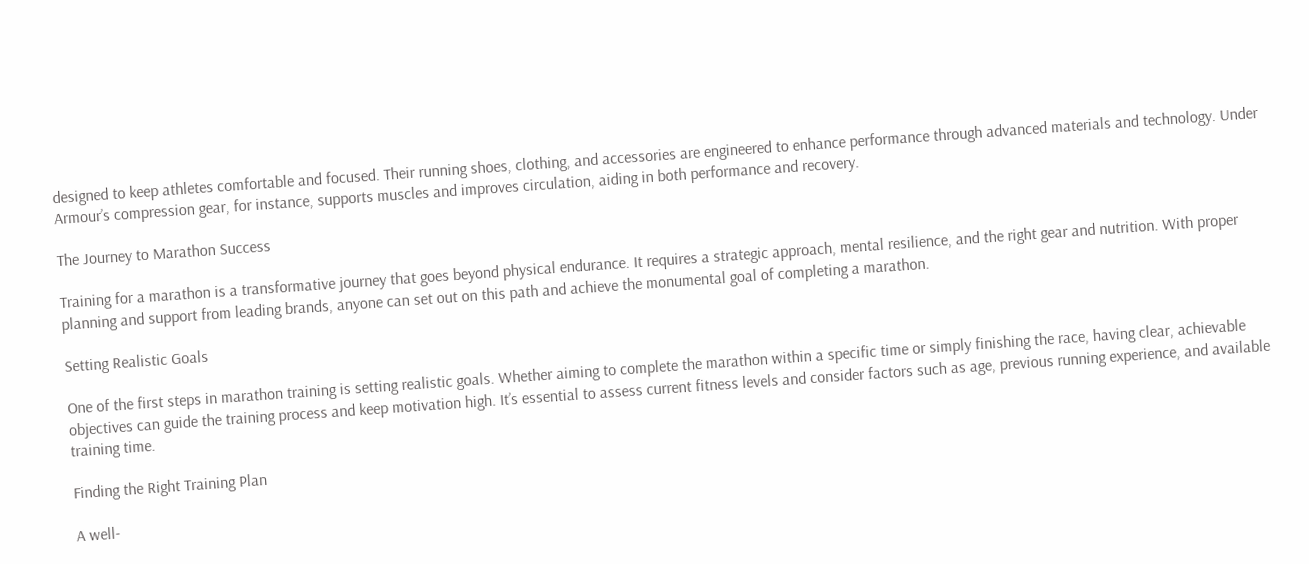designed to keep athletes comfortable and focused. Their running shoes, clothing, and accessories are engineered to enhance performance through advanced materials and technology. Under Armour’s compression gear, for instance, supports muscles and improves circulation, aiding in both performance and recovery.

The Journey to Marathon Success

Training for a marathon is a transformative journey that goes beyond physical endurance. It requires a strategic approach, mental resilience, and the right gear and nutrition. With proper planning and support from leading brands, anyone can set out on this path and achieve the monumental goal of completing a marathon.

Setting Realistic Goals

One of the first steps in marathon training is setting realistic goals. Whether aiming to complete the marathon within a specific time or simply finishing the race, having clear, achievable objectives can guide the training process and keep motivation high. It’s essential to assess current fitness levels and consider factors such as age, previous running experience, and available training time.

Finding the Right Training Plan

A well-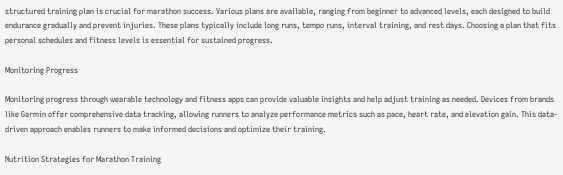structured training plan is crucial for marathon success. Various plans are available, ranging from beginner to advanced levels, each designed to build endurance gradually and prevent injuries. These plans typically include long runs, tempo runs, interval training, and rest days. Choosing a plan that fits personal schedules and fitness levels is essential for sustained progress.

Monitoring Progress

Monitoring progress through wearable technology and fitness apps can provide valuable insights and help adjust training as needed. Devices from brands like Garmin offer comprehensive data tracking, allowing runners to analyze performance metrics such as pace, heart rate, and elevation gain. This data-driven approach enables runners to make informed decisions and optimize their training.

Nutrition Strategies for Marathon Training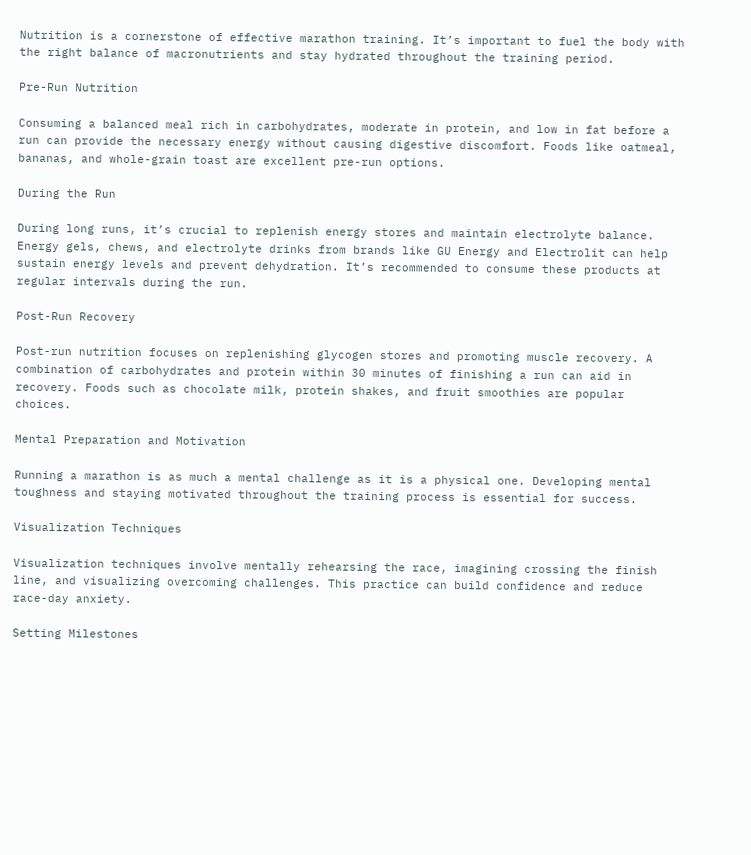Nutrition is a cornerstone of effective marathon training. It’s important to fuel the body with the right balance of macronutrients and stay hydrated throughout the training period.

Pre-Run Nutrition

Consuming a balanced meal rich in carbohydrates, moderate in protein, and low in fat before a run can provide the necessary energy without causing digestive discomfort. Foods like oatmeal, bananas, and whole-grain toast are excellent pre-run options.

During the Run

During long runs, it’s crucial to replenish energy stores and maintain electrolyte balance. Energy gels, chews, and electrolyte drinks from brands like GU Energy and Electrolit can help sustain energy levels and prevent dehydration. It’s recommended to consume these products at regular intervals during the run.

Post-Run Recovery

Post-run nutrition focuses on replenishing glycogen stores and promoting muscle recovery. A combination of carbohydrates and protein within 30 minutes of finishing a run can aid in recovery. Foods such as chocolate milk, protein shakes, and fruit smoothies are popular choices.

Mental Preparation and Motivation

Running a marathon is as much a mental challenge as it is a physical one. Developing mental toughness and staying motivated throughout the training process is essential for success.

Visualization Techniques

Visualization techniques involve mentally rehearsing the race, imagining crossing the finish line, and visualizing overcoming challenges. This practice can build confidence and reduce race-day anxiety.

Setting Milestones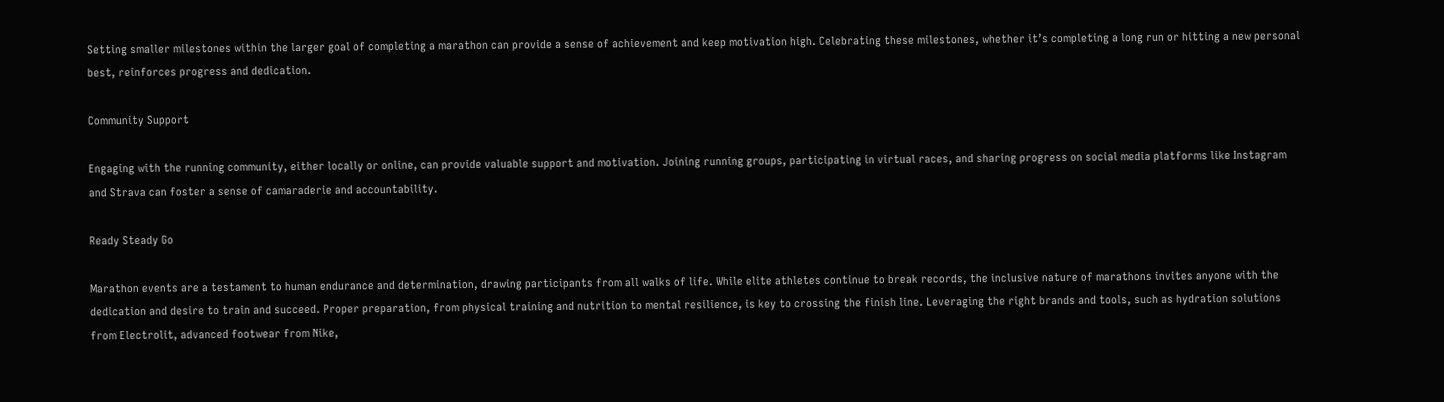Setting smaller milestones within the larger goal of completing a marathon can provide a sense of achievement and keep motivation high. Celebrating these milestones, whether it’s completing a long run or hitting a new personal best, reinforces progress and dedication.

Community Support

Engaging with the running community, either locally or online, can provide valuable support and motivation. Joining running groups, participating in virtual races, and sharing progress on social media platforms like Instagram and Strava can foster a sense of camaraderie and accountability.

Ready Steady Go

Marathon events are a testament to human endurance and determination, drawing participants from all walks of life. While elite athletes continue to break records, the inclusive nature of marathons invites anyone with the dedication and desire to train and succeed. Proper preparation, from physical training and nutrition to mental resilience, is key to crossing the finish line. Leveraging the right brands and tools, such as hydration solutions from Electrolit, advanced footwear from Nike,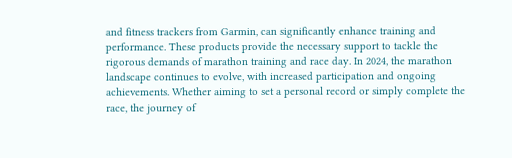and fitness trackers from Garmin, can significantly enhance training and performance. These products provide the necessary support to tackle the rigorous demands of marathon training and race day. In 2024, the marathon landscape continues to evolve, with increased participation and ongoing achievements. Whether aiming to set a personal record or simply complete the race, the journey of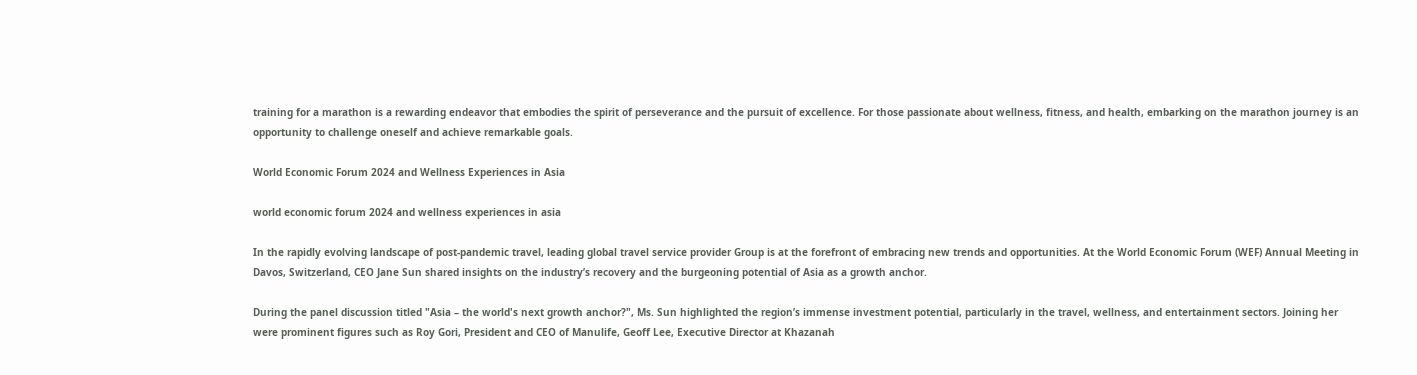training for a marathon is a rewarding endeavor that embodies the spirit of perseverance and the pursuit of excellence. For those passionate about wellness, fitness, and health, embarking on the marathon journey is an opportunity to challenge oneself and achieve remarkable goals.

World Economic Forum 2024 and Wellness Experiences in Asia

world economic forum 2024 and wellness experiences in asia

In the rapidly evolving landscape of post-pandemic travel, leading global travel service provider Group is at the forefront of embracing new trends and opportunities. At the World Economic Forum (WEF) Annual Meeting in Davos, Switzerland, CEO Jane Sun shared insights on the industry’s recovery and the burgeoning potential of Asia as a growth anchor.

During the panel discussion titled "Asia – the world's next growth anchor?", Ms. Sun highlighted the region’s immense investment potential, particularly in the travel, wellness, and entertainment sectors. Joining her were prominent figures such as Roy Gori, President and CEO of Manulife, Geoff Lee, Executive Director at Khazanah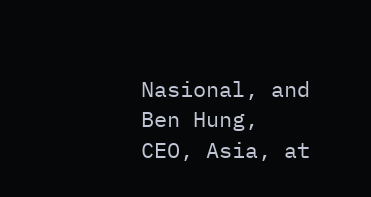Nasional, and Ben Hung, CEO, Asia, at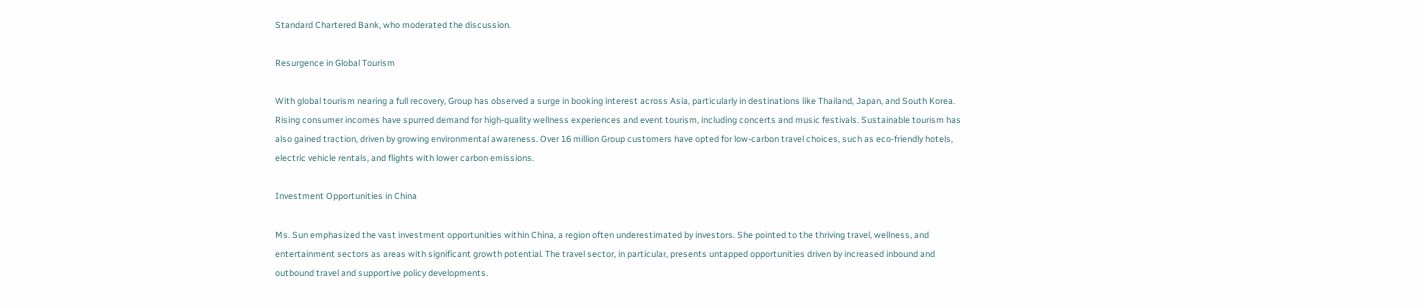Standard Chartered Bank, who moderated the discussion.

Resurgence in Global Tourism

With global tourism nearing a full recovery, Group has observed a surge in booking interest across Asia, particularly in destinations like Thailand, Japan, and South Korea. Rising consumer incomes have spurred demand for high-quality wellness experiences and event tourism, including concerts and music festivals. Sustainable tourism has also gained traction, driven by growing environmental awareness. Over 16 million Group customers have opted for low-carbon travel choices, such as eco-friendly hotels, electric vehicle rentals, and flights with lower carbon emissions.

Investment Opportunities in China

Ms. Sun emphasized the vast investment opportunities within China, a region often underestimated by investors. She pointed to the thriving travel, wellness, and entertainment sectors as areas with significant growth potential. The travel sector, in particular, presents untapped opportunities driven by increased inbound and outbound travel and supportive policy developments.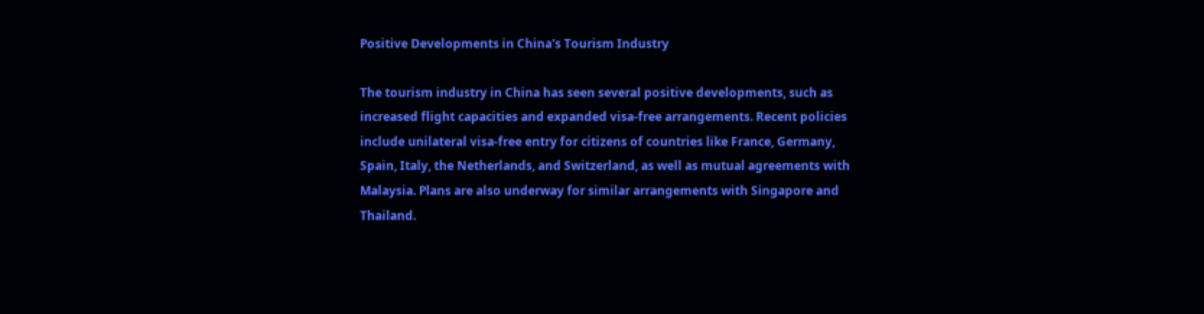Positive Developments in China's Tourism Industry

The tourism industry in China has seen several positive developments, such as increased flight capacities and expanded visa-free arrangements. Recent policies include unilateral visa-free entry for citizens of countries like France, Germany, Spain, Italy, the Netherlands, and Switzerland, as well as mutual agreements with Malaysia. Plans are also underway for similar arrangements with Singapore and Thailand.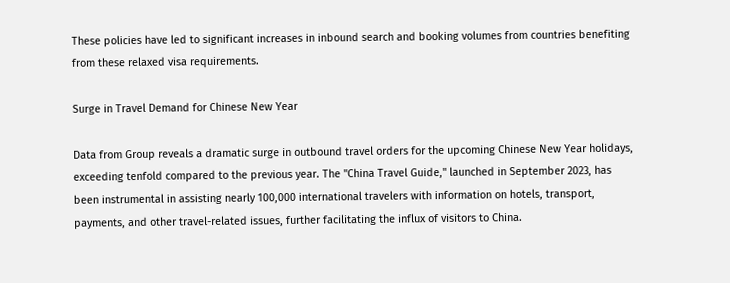These policies have led to significant increases in inbound search and booking volumes from countries benefiting from these relaxed visa requirements.

Surge in Travel Demand for Chinese New Year

Data from Group reveals a dramatic surge in outbound travel orders for the upcoming Chinese New Year holidays, exceeding tenfold compared to the previous year. The "China Travel Guide," launched in September 2023, has been instrumental in assisting nearly 100,000 international travelers with information on hotels, transport, payments, and other travel-related issues, further facilitating the influx of visitors to China.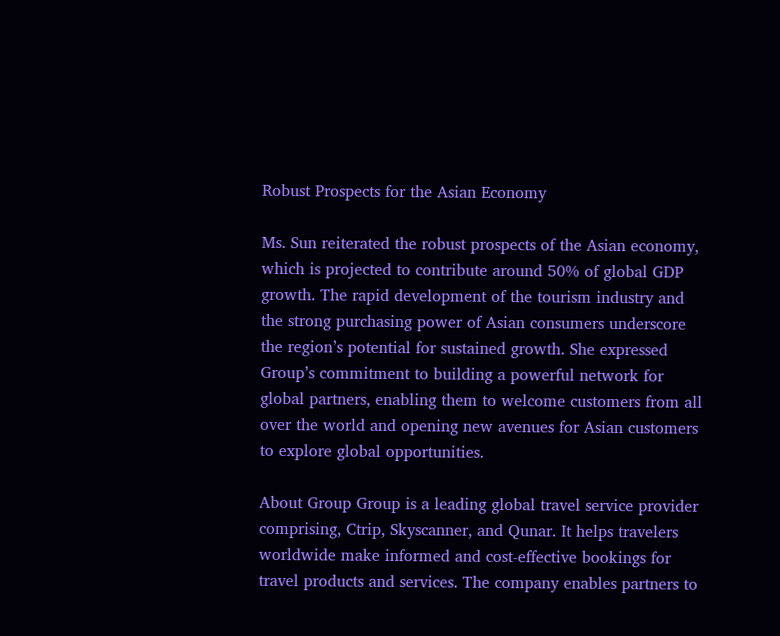Robust Prospects for the Asian Economy

Ms. Sun reiterated the robust prospects of the Asian economy, which is projected to contribute around 50% of global GDP growth. The rapid development of the tourism industry and the strong purchasing power of Asian consumers underscore the region’s potential for sustained growth. She expressed Group’s commitment to building a powerful network for global partners, enabling them to welcome customers from all over the world and opening new avenues for Asian customers to explore global opportunities.

About Group Group is a leading global travel service provider comprising, Ctrip, Skyscanner, and Qunar. It helps travelers worldwide make informed and cost-effective bookings for travel products and services. The company enables partners to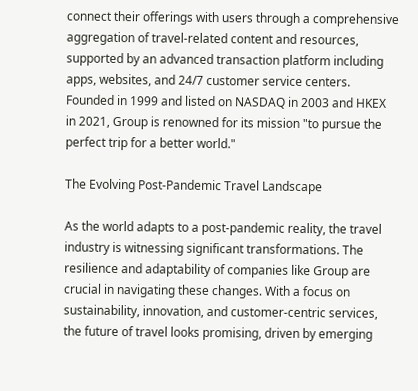connect their offerings with users through a comprehensive aggregation of travel-related content and resources, supported by an advanced transaction platform including apps, websites, and 24/7 customer service centers. Founded in 1999 and listed on NASDAQ in 2003 and HKEX in 2021, Group is renowned for its mission "to pursue the perfect trip for a better world."

The Evolving Post-Pandemic Travel Landscape

As the world adapts to a post-pandemic reality, the travel industry is witnessing significant transformations. The resilience and adaptability of companies like Group are crucial in navigating these changes. With a focus on sustainability, innovation, and customer-centric services, the future of travel looks promising, driven by emerging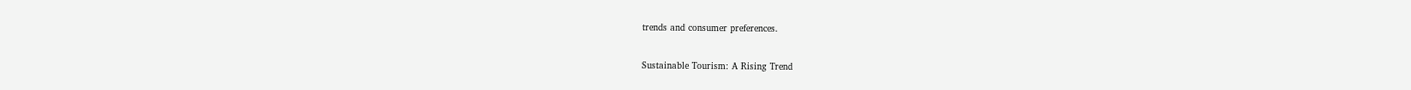trends and consumer preferences.

Sustainable Tourism: A Rising Trend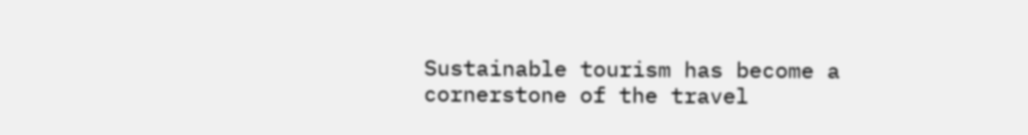Sustainable tourism has become a cornerstone of the travel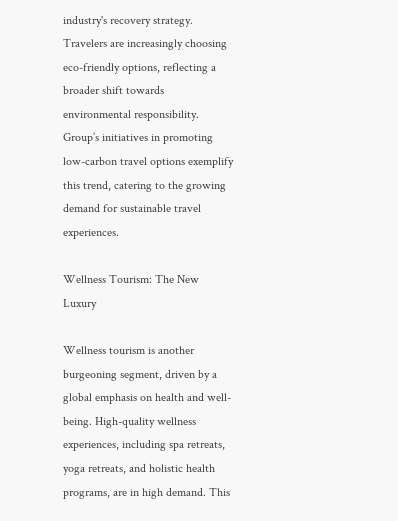industry's recovery strategy. Travelers are increasingly choosing eco-friendly options, reflecting a broader shift towards environmental responsibility. Group’s initiatives in promoting low-carbon travel options exemplify this trend, catering to the growing demand for sustainable travel experiences.

Wellness Tourism: The New Luxury

Wellness tourism is another burgeoning segment, driven by a global emphasis on health and well-being. High-quality wellness experiences, including spa retreats, yoga retreats, and holistic health programs, are in high demand. This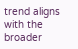trend aligns with the broader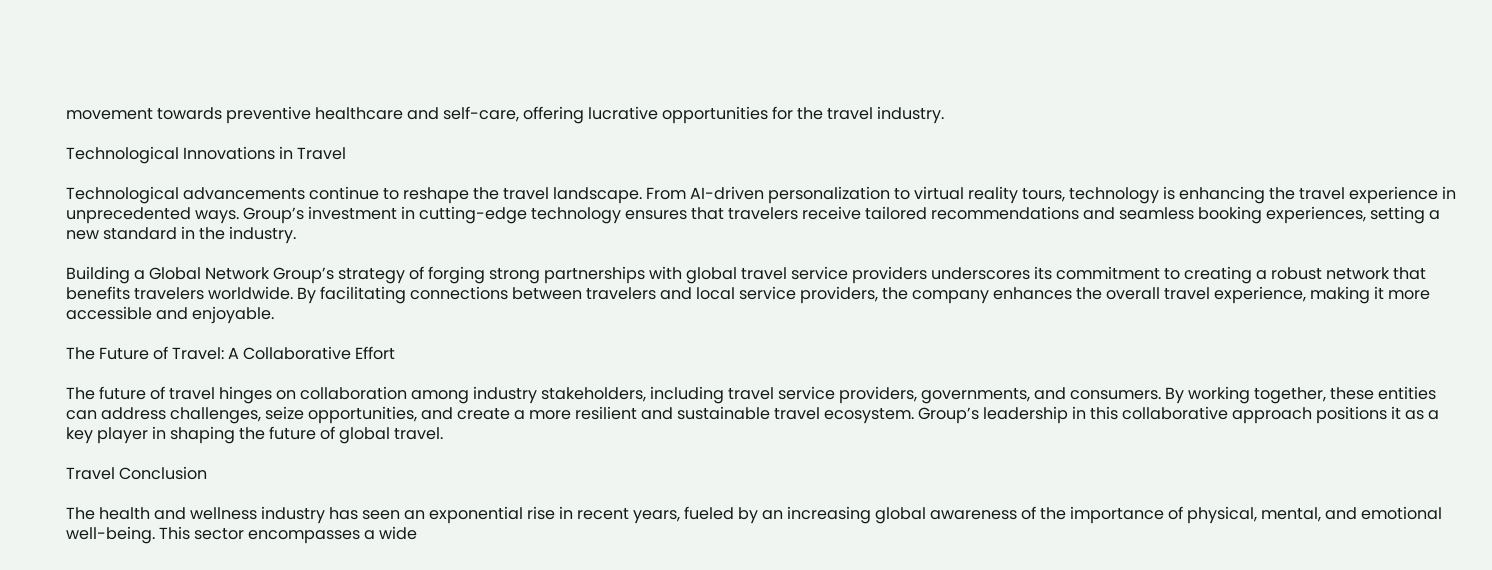movement towards preventive healthcare and self-care, offering lucrative opportunities for the travel industry.

Technological Innovations in Travel

Technological advancements continue to reshape the travel landscape. From AI-driven personalization to virtual reality tours, technology is enhancing the travel experience in unprecedented ways. Group’s investment in cutting-edge technology ensures that travelers receive tailored recommendations and seamless booking experiences, setting a new standard in the industry.

Building a Global Network Group’s strategy of forging strong partnerships with global travel service providers underscores its commitment to creating a robust network that benefits travelers worldwide. By facilitating connections between travelers and local service providers, the company enhances the overall travel experience, making it more accessible and enjoyable.

The Future of Travel: A Collaborative Effort

The future of travel hinges on collaboration among industry stakeholders, including travel service providers, governments, and consumers. By working together, these entities can address challenges, seize opportunities, and create a more resilient and sustainable travel ecosystem. Group’s leadership in this collaborative approach positions it as a key player in shaping the future of global travel.

Travel Conclusion

The health and wellness industry has seen an exponential rise in recent years, fueled by an increasing global awareness of the importance of physical, mental, and emotional well-being. This sector encompasses a wide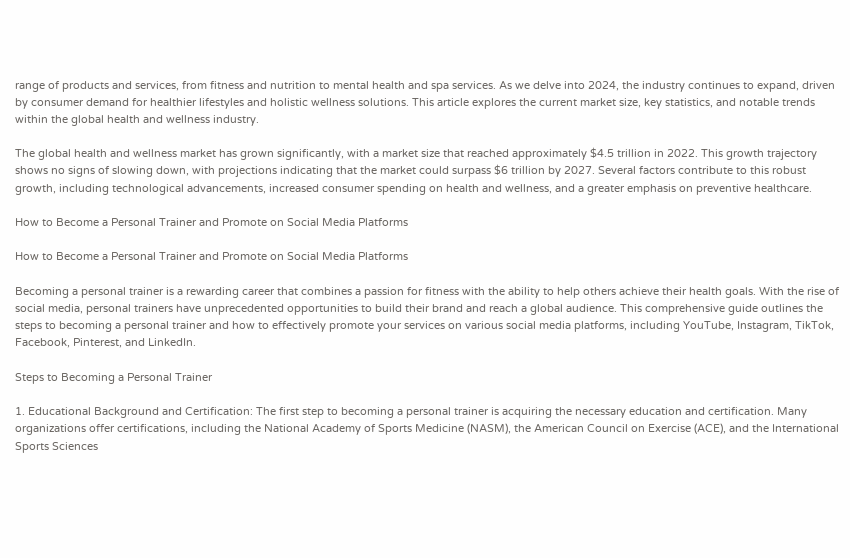range of products and services, from fitness and nutrition to mental health and spa services. As we delve into 2024, the industry continues to expand, driven by consumer demand for healthier lifestyles and holistic wellness solutions. This article explores the current market size, key statistics, and notable trends within the global health and wellness industry.

The global health and wellness market has grown significantly, with a market size that reached approximately $4.5 trillion in 2022. This growth trajectory shows no signs of slowing down, with projections indicating that the market could surpass $6 trillion by 2027. Several factors contribute to this robust growth, including technological advancements, increased consumer spending on health and wellness, and a greater emphasis on preventive healthcare.

How to Become a Personal Trainer and Promote on Social Media Platforms

How to Become a Personal Trainer and Promote on Social Media Platforms

Becoming a personal trainer is a rewarding career that combines a passion for fitness with the ability to help others achieve their health goals. With the rise of social media, personal trainers have unprecedented opportunities to build their brand and reach a global audience. This comprehensive guide outlines the steps to becoming a personal trainer and how to effectively promote your services on various social media platforms, including YouTube, Instagram, TikTok, Facebook, Pinterest, and LinkedIn.

Steps to Becoming a Personal Trainer

1. Educational Background and Certification: The first step to becoming a personal trainer is acquiring the necessary education and certification. Many organizations offer certifications, including the National Academy of Sports Medicine (NASM), the American Council on Exercise (ACE), and the International Sports Sciences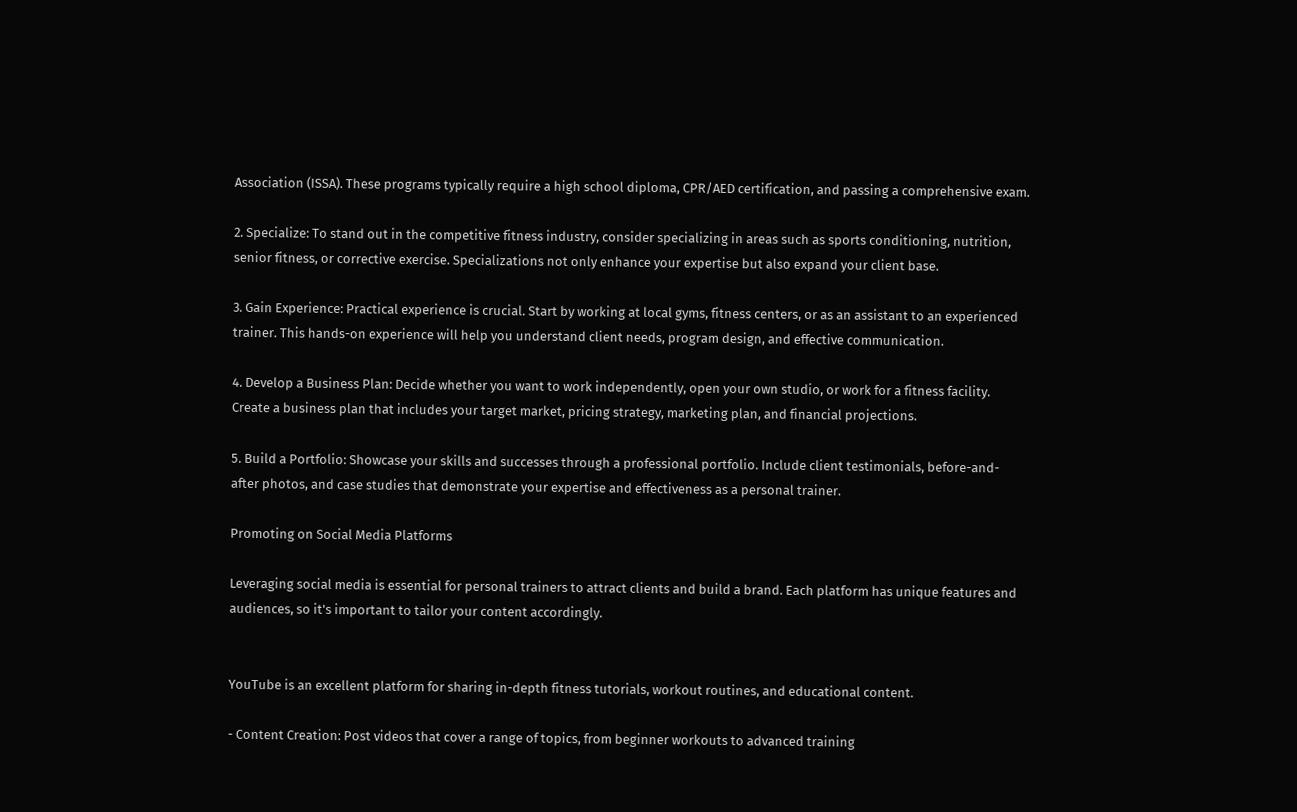Association (ISSA). These programs typically require a high school diploma, CPR/AED certification, and passing a comprehensive exam.

2. Specialize: To stand out in the competitive fitness industry, consider specializing in areas such as sports conditioning, nutrition, senior fitness, or corrective exercise. Specializations not only enhance your expertise but also expand your client base.

3. Gain Experience: Practical experience is crucial. Start by working at local gyms, fitness centers, or as an assistant to an experienced trainer. This hands-on experience will help you understand client needs, program design, and effective communication.

4. Develop a Business Plan: Decide whether you want to work independently, open your own studio, or work for a fitness facility. Create a business plan that includes your target market, pricing strategy, marketing plan, and financial projections.

5. Build a Portfolio: Showcase your skills and successes through a professional portfolio. Include client testimonials, before-and-after photos, and case studies that demonstrate your expertise and effectiveness as a personal trainer.

Promoting on Social Media Platforms

Leveraging social media is essential for personal trainers to attract clients and build a brand. Each platform has unique features and audiences, so it's important to tailor your content accordingly.


YouTube is an excellent platform for sharing in-depth fitness tutorials, workout routines, and educational content.

- Content Creation: Post videos that cover a range of topics, from beginner workouts to advanced training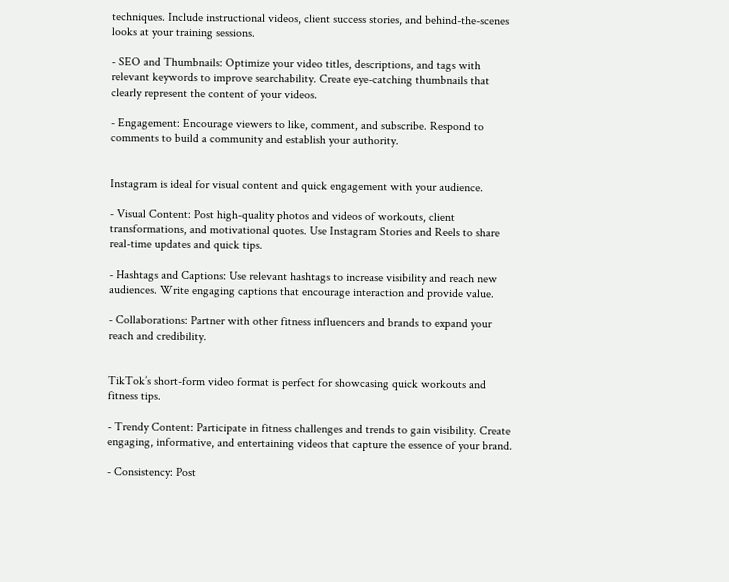techniques. Include instructional videos, client success stories, and behind-the-scenes looks at your training sessions.

- SEO and Thumbnails: Optimize your video titles, descriptions, and tags with relevant keywords to improve searchability. Create eye-catching thumbnails that clearly represent the content of your videos.

- Engagement: Encourage viewers to like, comment, and subscribe. Respond to comments to build a community and establish your authority.


Instagram is ideal for visual content and quick engagement with your audience.

- Visual Content: Post high-quality photos and videos of workouts, client transformations, and motivational quotes. Use Instagram Stories and Reels to share real-time updates and quick tips.

- Hashtags and Captions: Use relevant hashtags to increase visibility and reach new audiences. Write engaging captions that encourage interaction and provide value.

- Collaborations: Partner with other fitness influencers and brands to expand your reach and credibility.


TikTok’s short-form video format is perfect for showcasing quick workouts and fitness tips.

- Trendy Content: Participate in fitness challenges and trends to gain visibility. Create engaging, informative, and entertaining videos that capture the essence of your brand.

- Consistency: Post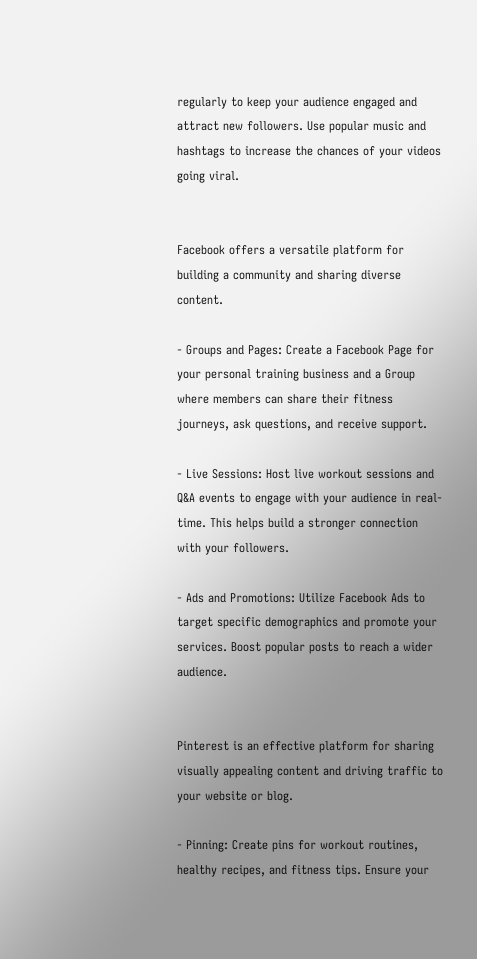regularly to keep your audience engaged and attract new followers. Use popular music and hashtags to increase the chances of your videos going viral.


Facebook offers a versatile platform for building a community and sharing diverse content.

- Groups and Pages: Create a Facebook Page for your personal training business and a Group where members can share their fitness journeys, ask questions, and receive support.

- Live Sessions: Host live workout sessions and Q&A events to engage with your audience in real-time. This helps build a stronger connection with your followers.

- Ads and Promotions: Utilize Facebook Ads to target specific demographics and promote your services. Boost popular posts to reach a wider audience.


Pinterest is an effective platform for sharing visually appealing content and driving traffic to your website or blog.

- Pinning: Create pins for workout routines, healthy recipes, and fitness tips. Ensure your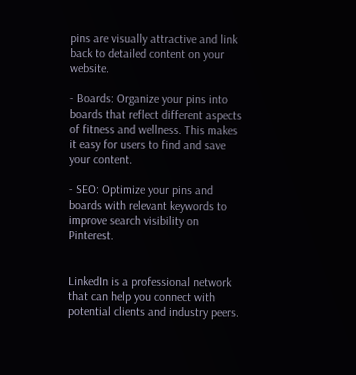pins are visually attractive and link back to detailed content on your website.

- Boards: Organize your pins into boards that reflect different aspects of fitness and wellness. This makes it easy for users to find and save your content.

- SEO: Optimize your pins and boards with relevant keywords to improve search visibility on Pinterest.


LinkedIn is a professional network that can help you connect with potential clients and industry peers.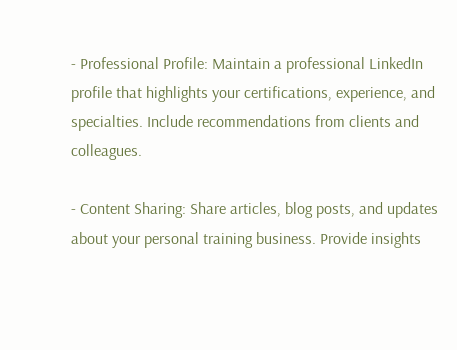- Professional Profile: Maintain a professional LinkedIn profile that highlights your certifications, experience, and specialties. Include recommendations from clients and colleagues.

- Content Sharing: Share articles, blog posts, and updates about your personal training business. Provide insights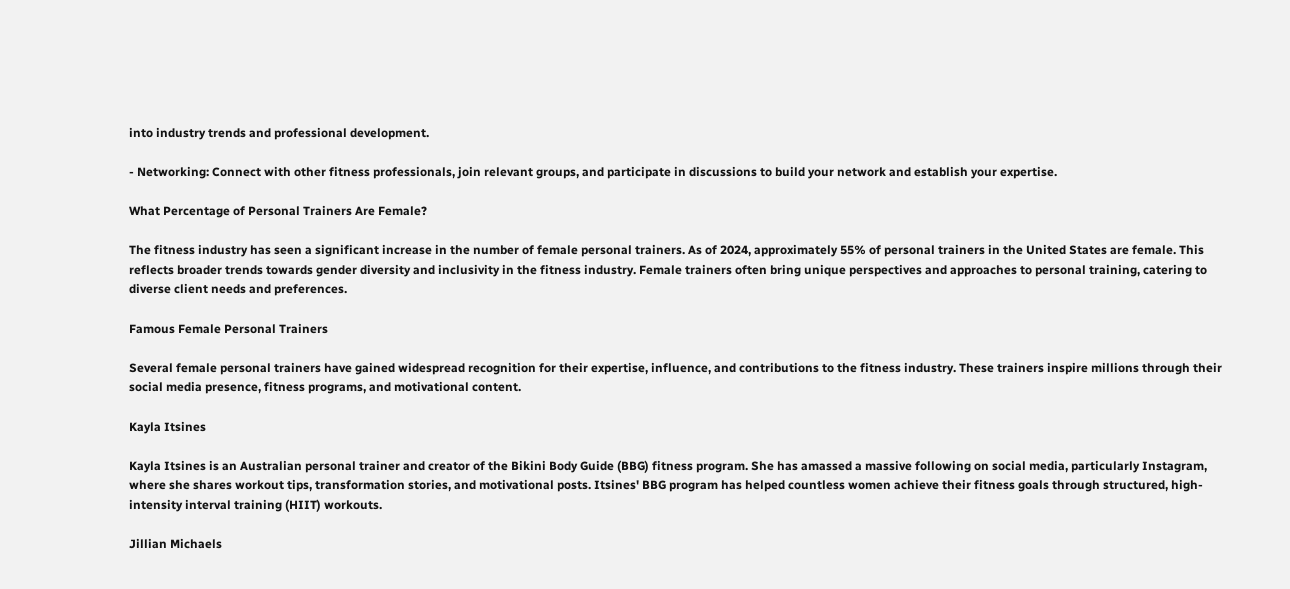into industry trends and professional development.

- Networking: Connect with other fitness professionals, join relevant groups, and participate in discussions to build your network and establish your expertise.

What Percentage of Personal Trainers Are Female?

The fitness industry has seen a significant increase in the number of female personal trainers. As of 2024, approximately 55% of personal trainers in the United States are female. This reflects broader trends towards gender diversity and inclusivity in the fitness industry. Female trainers often bring unique perspectives and approaches to personal training, catering to diverse client needs and preferences.

Famous Female Personal Trainers

Several female personal trainers have gained widespread recognition for their expertise, influence, and contributions to the fitness industry. These trainers inspire millions through their social media presence, fitness programs, and motivational content.

Kayla Itsines

Kayla Itsines is an Australian personal trainer and creator of the Bikini Body Guide (BBG) fitness program. She has amassed a massive following on social media, particularly Instagram, where she shares workout tips, transformation stories, and motivational posts. Itsines' BBG program has helped countless women achieve their fitness goals through structured, high-intensity interval training (HIIT) workouts.

Jillian Michaels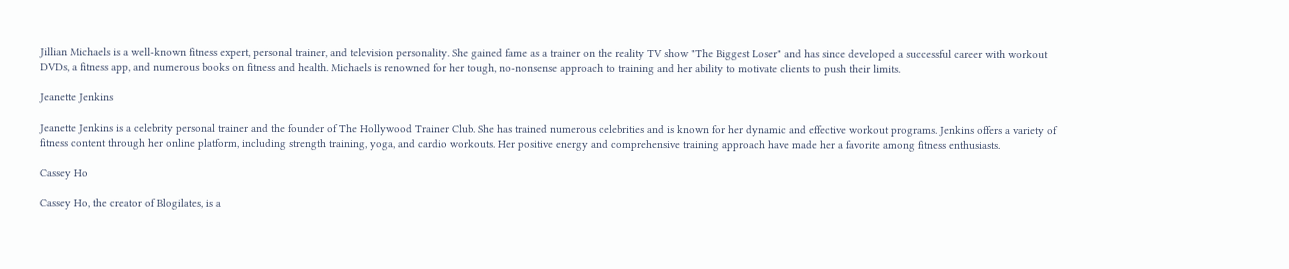Jillian Michaels is a well-known fitness expert, personal trainer, and television personality. She gained fame as a trainer on the reality TV show "The Biggest Loser" and has since developed a successful career with workout DVDs, a fitness app, and numerous books on fitness and health. Michaels is renowned for her tough, no-nonsense approach to training and her ability to motivate clients to push their limits.

Jeanette Jenkins

Jeanette Jenkins is a celebrity personal trainer and the founder of The Hollywood Trainer Club. She has trained numerous celebrities and is known for her dynamic and effective workout programs. Jenkins offers a variety of fitness content through her online platform, including strength training, yoga, and cardio workouts. Her positive energy and comprehensive training approach have made her a favorite among fitness enthusiasts.

Cassey Ho

Cassey Ho, the creator of Blogilates, is a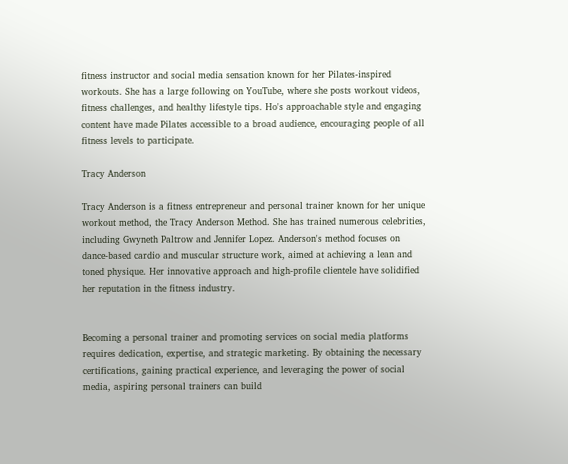fitness instructor and social media sensation known for her Pilates-inspired workouts. She has a large following on YouTube, where she posts workout videos, fitness challenges, and healthy lifestyle tips. Ho's approachable style and engaging content have made Pilates accessible to a broad audience, encouraging people of all fitness levels to participate.

Tracy Anderson

Tracy Anderson is a fitness entrepreneur and personal trainer known for her unique workout method, the Tracy Anderson Method. She has trained numerous celebrities, including Gwyneth Paltrow and Jennifer Lopez. Anderson's method focuses on dance-based cardio and muscular structure work, aimed at achieving a lean and toned physique. Her innovative approach and high-profile clientele have solidified her reputation in the fitness industry.


Becoming a personal trainer and promoting services on social media platforms requires dedication, expertise, and strategic marketing. By obtaining the necessary certifications, gaining practical experience, and leveraging the power of social media, aspiring personal trainers can build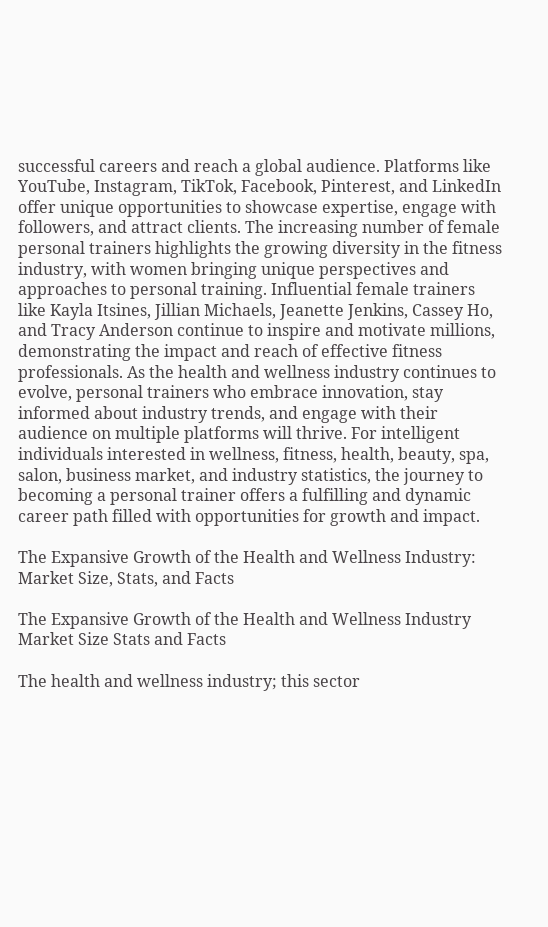successful careers and reach a global audience. Platforms like YouTube, Instagram, TikTok, Facebook, Pinterest, and LinkedIn offer unique opportunities to showcase expertise, engage with followers, and attract clients. The increasing number of female personal trainers highlights the growing diversity in the fitness industry, with women bringing unique perspectives and approaches to personal training. Influential female trainers like Kayla Itsines, Jillian Michaels, Jeanette Jenkins, Cassey Ho, and Tracy Anderson continue to inspire and motivate millions, demonstrating the impact and reach of effective fitness professionals. As the health and wellness industry continues to evolve, personal trainers who embrace innovation, stay informed about industry trends, and engage with their audience on multiple platforms will thrive. For intelligent individuals interested in wellness, fitness, health, beauty, spa, salon, business market, and industry statistics, the journey to becoming a personal trainer offers a fulfilling and dynamic career path filled with opportunities for growth and impact.

The Expansive Growth of the Health and Wellness Industry: Market Size, Stats, and Facts

The Expansive Growth of the Health and Wellness Industry Market Size Stats and Facts

The health and wellness industry; this sector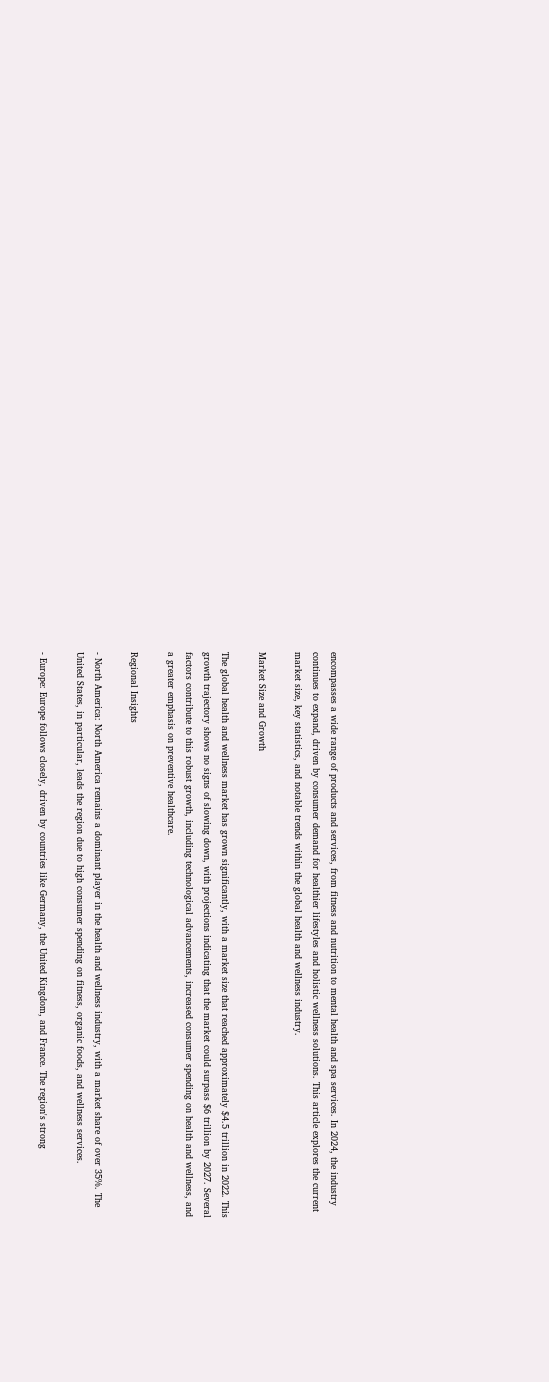encompasses a wide range of products and services, from fitness and nutrition to mental health and spa services. In 2024, the industry continues to expand, driven by consumer demand for healthier lifestyles and holistic wellness solutions. This article explores the current market size, key statistics, and notable trends within the global health and wellness industry.

Market Size and Growth

The global health and wellness market has grown significantly, with a market size that reached approximately $4.5 trillion in 2022. This growth trajectory shows no signs of slowing down, with projections indicating that the market could surpass $6 trillion by 2027. Several factors contribute to this robust growth, including technological advancements, increased consumer spending on health and wellness, and a greater emphasis on preventive healthcare.

Regional Insights

- North America: North America remains a dominant player in the health and wellness industry, with a market share of over 35%. The United States, in particular, leads the region due to high consumer spending on fitness, organic foods, and wellness services.

- Europe: Europe follows closely, driven by countries like Germany, the United Kingdom, and France. The region's strong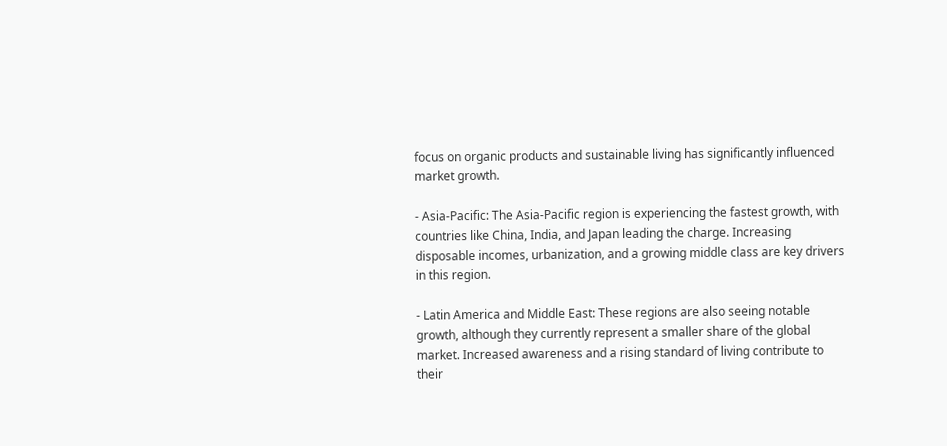focus on organic products and sustainable living has significantly influenced market growth.

- Asia-Pacific: The Asia-Pacific region is experiencing the fastest growth, with countries like China, India, and Japan leading the charge. Increasing disposable incomes, urbanization, and a growing middle class are key drivers in this region.

- Latin America and Middle East: These regions are also seeing notable growth, although they currently represent a smaller share of the global market. Increased awareness and a rising standard of living contribute to their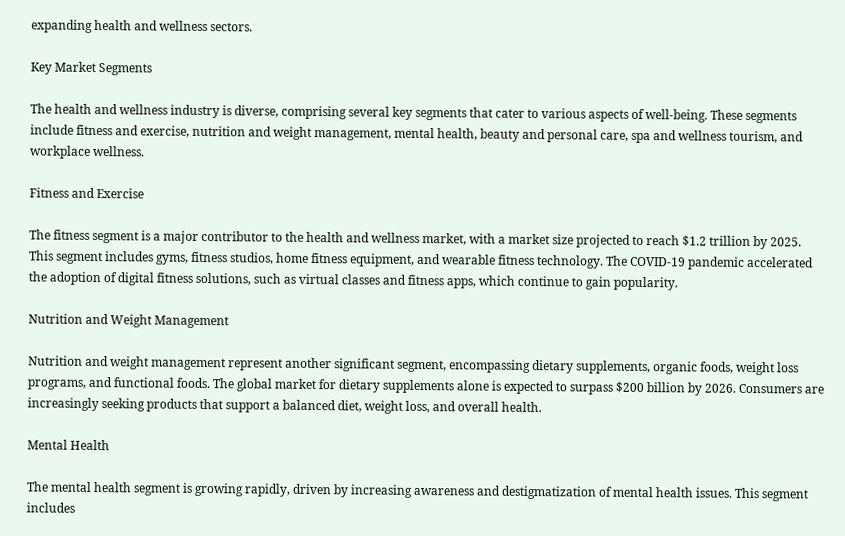expanding health and wellness sectors.

Key Market Segments

The health and wellness industry is diverse, comprising several key segments that cater to various aspects of well-being. These segments include fitness and exercise, nutrition and weight management, mental health, beauty and personal care, spa and wellness tourism, and workplace wellness.

Fitness and Exercise

The fitness segment is a major contributor to the health and wellness market, with a market size projected to reach $1.2 trillion by 2025. This segment includes gyms, fitness studios, home fitness equipment, and wearable fitness technology. The COVID-19 pandemic accelerated the adoption of digital fitness solutions, such as virtual classes and fitness apps, which continue to gain popularity.

Nutrition and Weight Management

Nutrition and weight management represent another significant segment, encompassing dietary supplements, organic foods, weight loss programs, and functional foods. The global market for dietary supplements alone is expected to surpass $200 billion by 2026. Consumers are increasingly seeking products that support a balanced diet, weight loss, and overall health.

Mental Health

The mental health segment is growing rapidly, driven by increasing awareness and destigmatization of mental health issues. This segment includes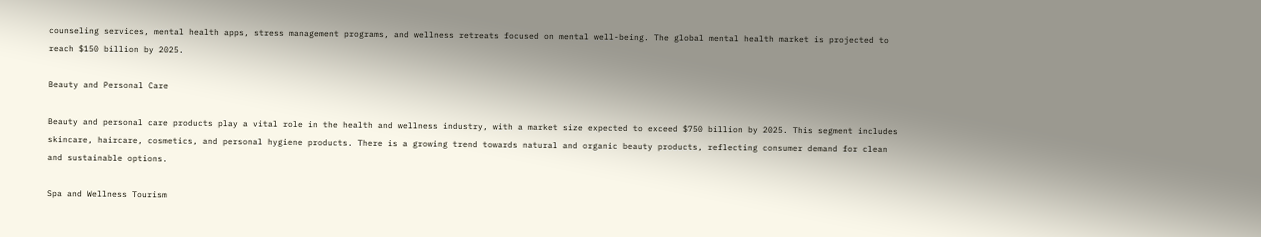counseling services, mental health apps, stress management programs, and wellness retreats focused on mental well-being. The global mental health market is projected to reach $150 billion by 2025.

Beauty and Personal Care

Beauty and personal care products play a vital role in the health and wellness industry, with a market size expected to exceed $750 billion by 2025. This segment includes skincare, haircare, cosmetics, and personal hygiene products. There is a growing trend towards natural and organic beauty products, reflecting consumer demand for clean and sustainable options.

Spa and Wellness Tourism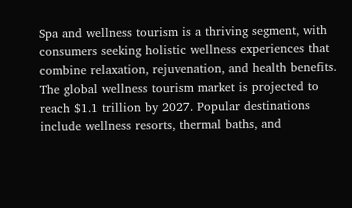Spa and wellness tourism is a thriving segment, with consumers seeking holistic wellness experiences that combine relaxation, rejuvenation, and health benefits. The global wellness tourism market is projected to reach $1.1 trillion by 2027. Popular destinations include wellness resorts, thermal baths, and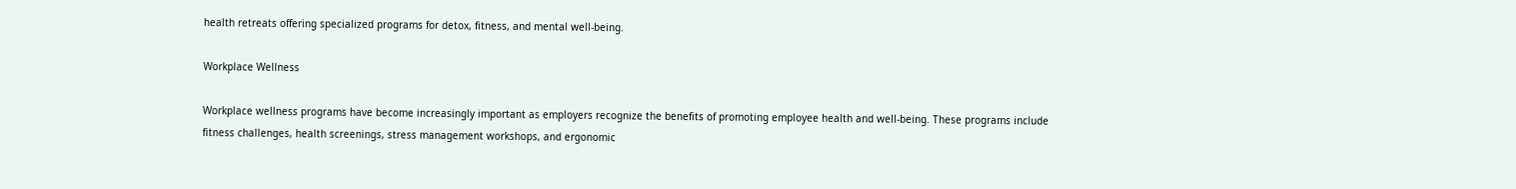health retreats offering specialized programs for detox, fitness, and mental well-being.

Workplace Wellness

Workplace wellness programs have become increasingly important as employers recognize the benefits of promoting employee health and well-being. These programs include fitness challenges, health screenings, stress management workshops, and ergonomic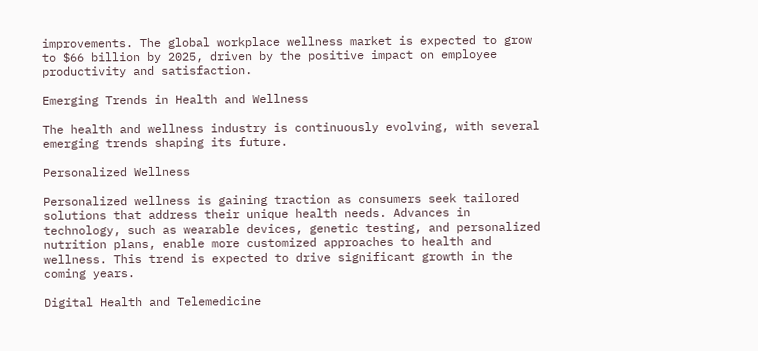improvements. The global workplace wellness market is expected to grow to $66 billion by 2025, driven by the positive impact on employee productivity and satisfaction.

Emerging Trends in Health and Wellness

The health and wellness industry is continuously evolving, with several emerging trends shaping its future.

Personalized Wellness

Personalized wellness is gaining traction as consumers seek tailored solutions that address their unique health needs. Advances in technology, such as wearable devices, genetic testing, and personalized nutrition plans, enable more customized approaches to health and wellness. This trend is expected to drive significant growth in the coming years.

Digital Health and Telemedicine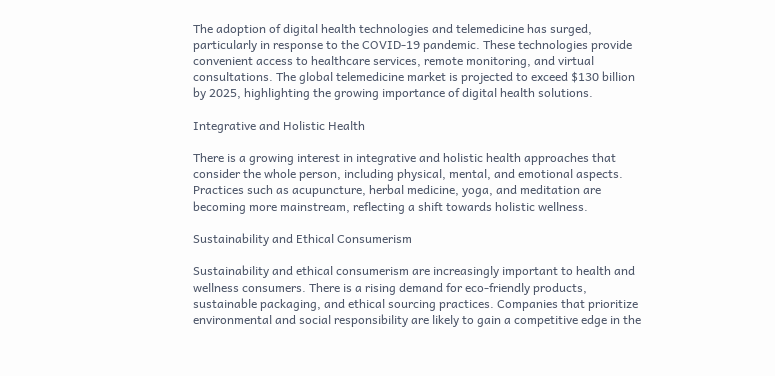The adoption of digital health technologies and telemedicine has surged, particularly in response to the COVID-19 pandemic. These technologies provide convenient access to healthcare services, remote monitoring, and virtual consultations. The global telemedicine market is projected to exceed $130 billion by 2025, highlighting the growing importance of digital health solutions.

Integrative and Holistic Health

There is a growing interest in integrative and holistic health approaches that consider the whole person, including physical, mental, and emotional aspects. Practices such as acupuncture, herbal medicine, yoga, and meditation are becoming more mainstream, reflecting a shift towards holistic wellness.

Sustainability and Ethical Consumerism

Sustainability and ethical consumerism are increasingly important to health and wellness consumers. There is a rising demand for eco-friendly products, sustainable packaging, and ethical sourcing practices. Companies that prioritize environmental and social responsibility are likely to gain a competitive edge in the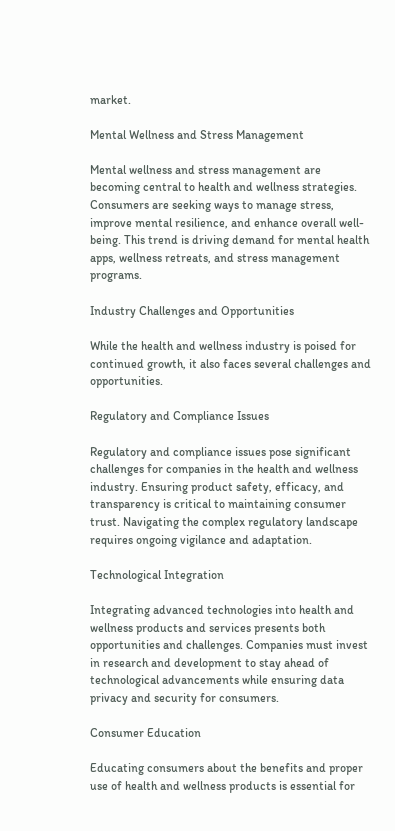market.

Mental Wellness and Stress Management

Mental wellness and stress management are becoming central to health and wellness strategies. Consumers are seeking ways to manage stress, improve mental resilience, and enhance overall well-being. This trend is driving demand for mental health apps, wellness retreats, and stress management programs.

Industry Challenges and Opportunities

While the health and wellness industry is poised for continued growth, it also faces several challenges and opportunities.

Regulatory and Compliance Issues

Regulatory and compliance issues pose significant challenges for companies in the health and wellness industry. Ensuring product safety, efficacy, and transparency is critical to maintaining consumer trust. Navigating the complex regulatory landscape requires ongoing vigilance and adaptation.

Technological Integration

Integrating advanced technologies into health and wellness products and services presents both opportunities and challenges. Companies must invest in research and development to stay ahead of technological advancements while ensuring data privacy and security for consumers.

Consumer Education

Educating consumers about the benefits and proper use of health and wellness products is essential for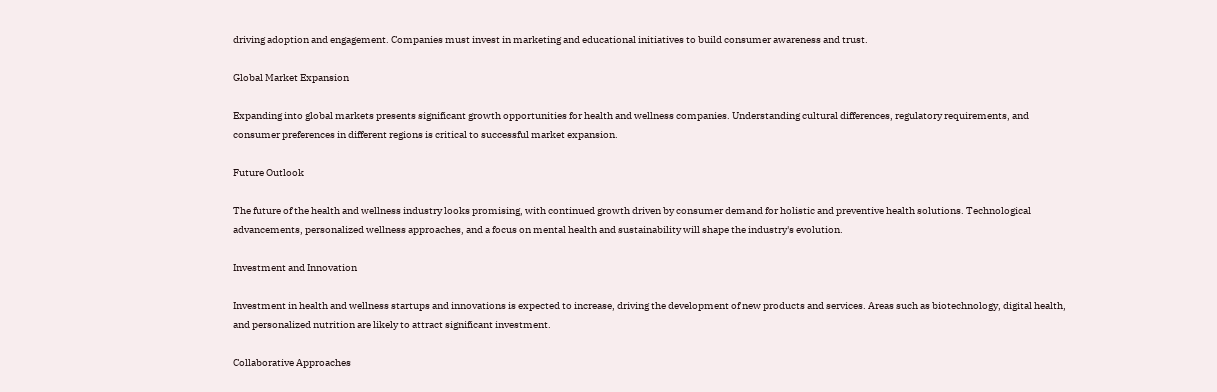driving adoption and engagement. Companies must invest in marketing and educational initiatives to build consumer awareness and trust.

Global Market Expansion

Expanding into global markets presents significant growth opportunities for health and wellness companies. Understanding cultural differences, regulatory requirements, and consumer preferences in different regions is critical to successful market expansion.

Future Outlook

The future of the health and wellness industry looks promising, with continued growth driven by consumer demand for holistic and preventive health solutions. Technological advancements, personalized wellness approaches, and a focus on mental health and sustainability will shape the industry's evolution.

Investment and Innovation

Investment in health and wellness startups and innovations is expected to increase, driving the development of new products and services. Areas such as biotechnology, digital health, and personalized nutrition are likely to attract significant investment.

Collaborative Approaches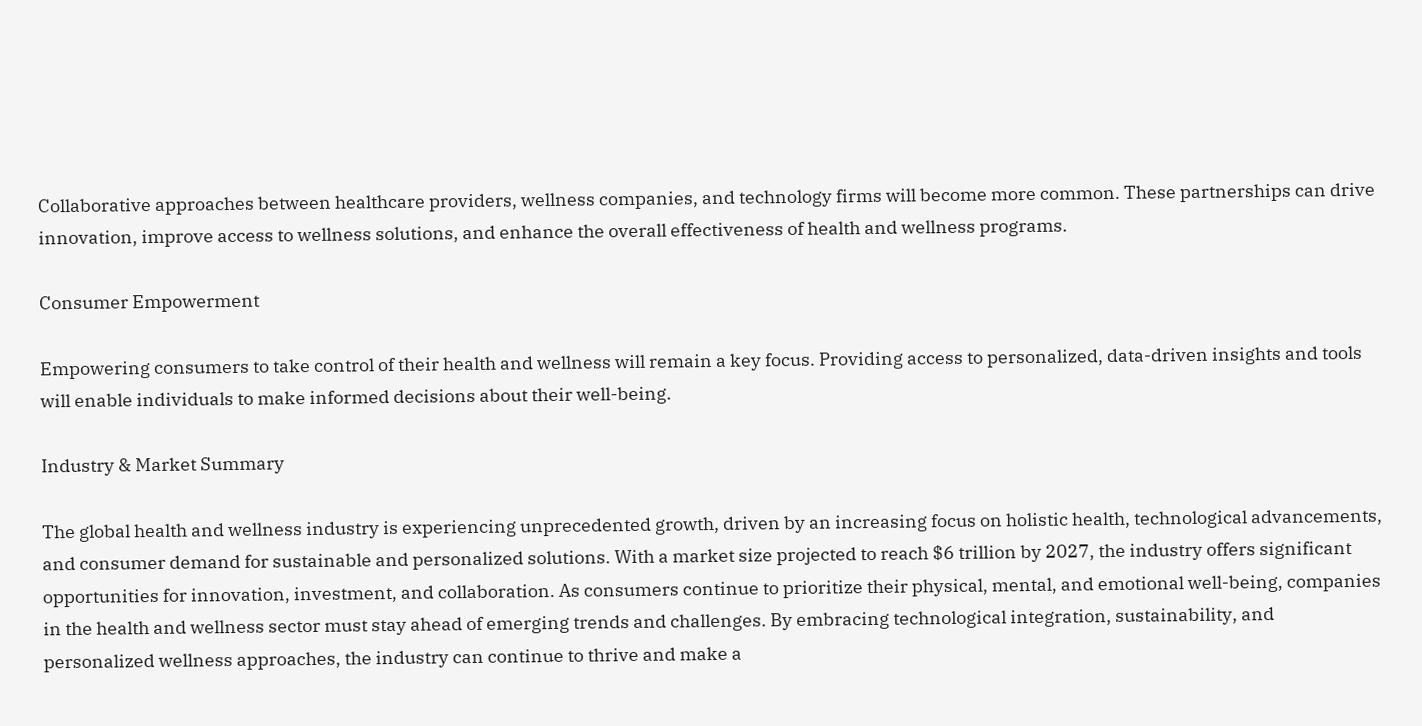Collaborative approaches between healthcare providers, wellness companies, and technology firms will become more common. These partnerships can drive innovation, improve access to wellness solutions, and enhance the overall effectiveness of health and wellness programs.

Consumer Empowerment

Empowering consumers to take control of their health and wellness will remain a key focus. Providing access to personalized, data-driven insights and tools will enable individuals to make informed decisions about their well-being.

Industry & Market Summary

The global health and wellness industry is experiencing unprecedented growth, driven by an increasing focus on holistic health, technological advancements, and consumer demand for sustainable and personalized solutions. With a market size projected to reach $6 trillion by 2027, the industry offers significant opportunities for innovation, investment, and collaboration. As consumers continue to prioritize their physical, mental, and emotional well-being, companies in the health and wellness sector must stay ahead of emerging trends and challenges. By embracing technological integration, sustainability, and personalized wellness approaches, the industry can continue to thrive and make a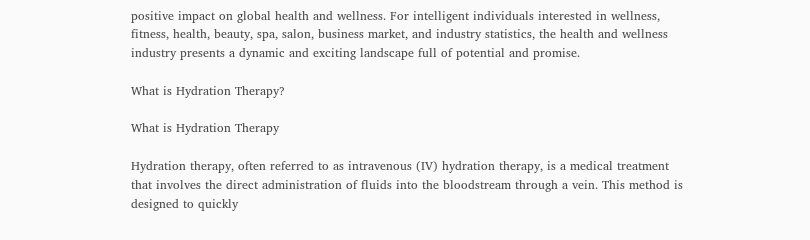positive impact on global health and wellness. For intelligent individuals interested in wellness, fitness, health, beauty, spa, salon, business market, and industry statistics, the health and wellness industry presents a dynamic and exciting landscape full of potential and promise.

What is Hydration Therapy?

What is Hydration Therapy

Hydration therapy, often referred to as intravenous (IV) hydration therapy, is a medical treatment that involves the direct administration of fluids into the bloodstream through a vein. This method is designed to quickly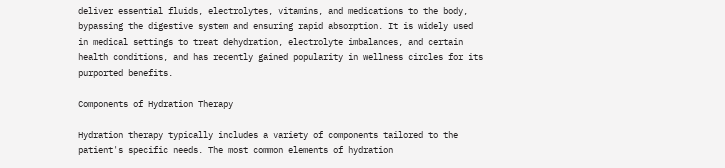deliver essential fluids, electrolytes, vitamins, and medications to the body, bypassing the digestive system and ensuring rapid absorption. It is widely used in medical settings to treat dehydration, electrolyte imbalances, and certain health conditions, and has recently gained popularity in wellness circles for its purported benefits.

Components of Hydration Therapy

Hydration therapy typically includes a variety of components tailored to the patient's specific needs. The most common elements of hydration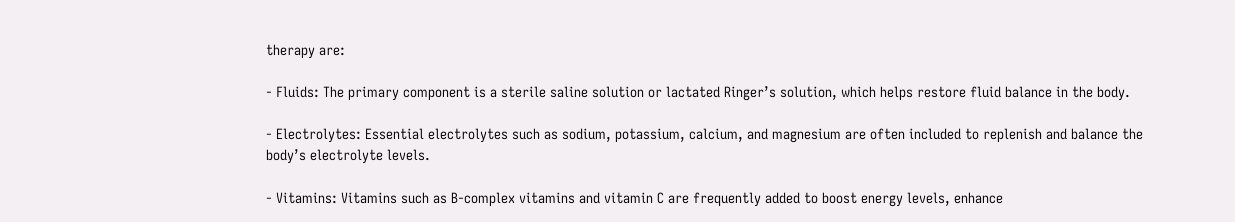therapy are:

- Fluids: The primary component is a sterile saline solution or lactated Ringer’s solution, which helps restore fluid balance in the body.

- Electrolytes: Essential electrolytes such as sodium, potassium, calcium, and magnesium are often included to replenish and balance the body’s electrolyte levels.

- Vitamins: Vitamins such as B-complex vitamins and vitamin C are frequently added to boost energy levels, enhance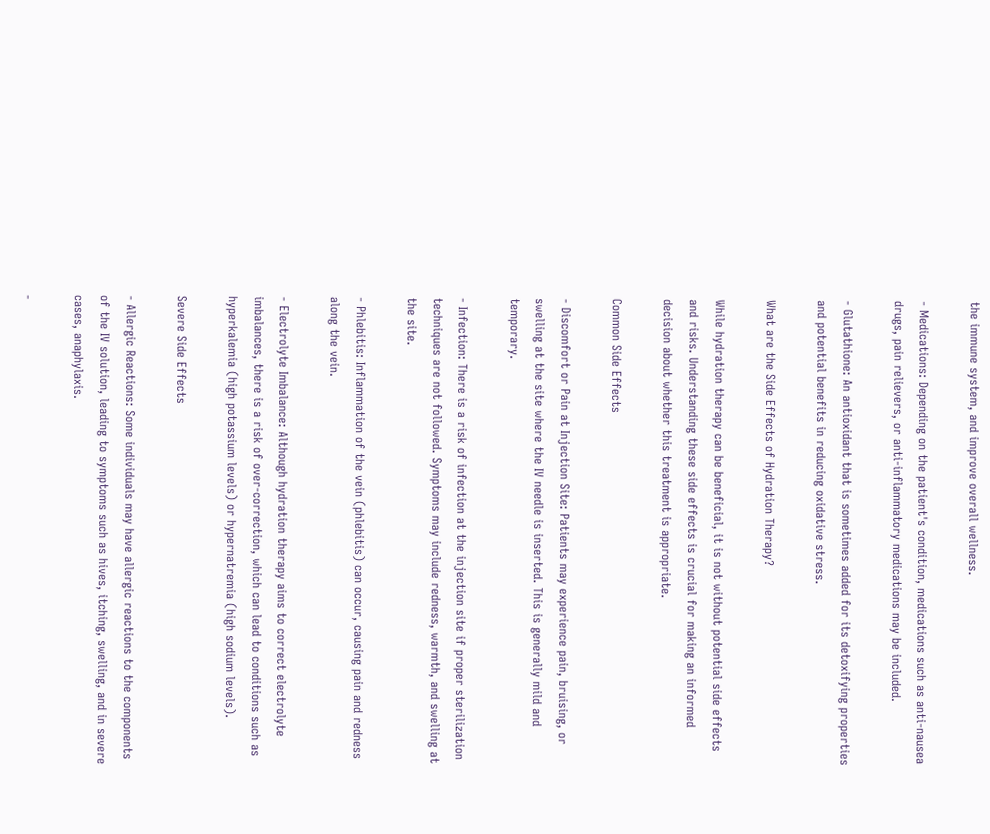the immune system, and improve overall wellness.

- Medications: Depending on the patient's condition, medications such as anti-nausea drugs, pain relievers, or anti-inflammatory medications may be included.

- Glutathione: An antioxidant that is sometimes added for its detoxifying properties and potential benefits in reducing oxidative stress.

What are the Side Effects of Hydration Therapy?

While hydration therapy can be beneficial, it is not without potential side effects and risks. Understanding these side effects is crucial for making an informed decision about whether this treatment is appropriate.

Common Side Effects

- Discomfort or Pain at Injection Site: Patients may experience pain, bruising, or swelling at the site where the IV needle is inserted. This is generally mild and temporary.

- Infection: There is a risk of infection at the injection site if proper sterilization techniques are not followed. Symptoms may include redness, warmth, and swelling at the site.

- Phlebitis: Inflammation of the vein (phlebitis) can occur, causing pain and redness along the vein.

- Electrolyte Imbalance: Although hydration therapy aims to correct electrolyte imbalances, there is a risk of over-correction, which can lead to conditions such as hyperkalemia (high potassium levels) or hypernatremia (high sodium levels).

Severe Side Effects

- Allergic Reactions: Some individuals may have allergic reactions to the components of the IV solution, leading to symptoms such as hives, itching, swelling, and in severe cases, anaphylaxis.

-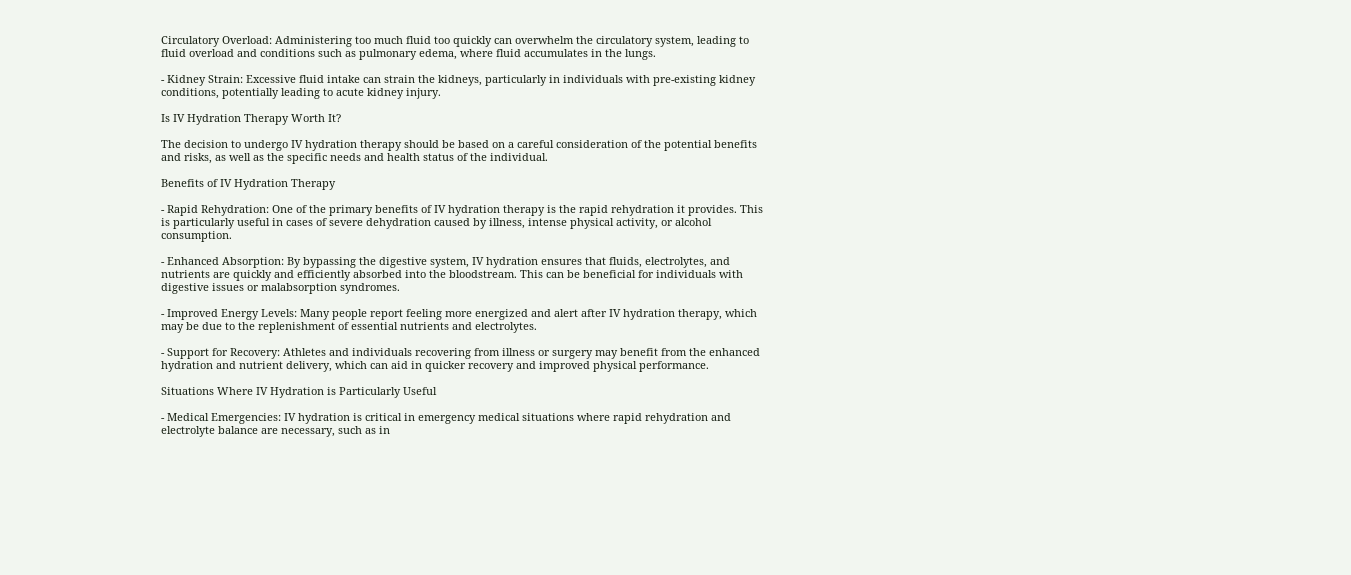Circulatory Overload: Administering too much fluid too quickly can overwhelm the circulatory system, leading to fluid overload and conditions such as pulmonary edema, where fluid accumulates in the lungs.

- Kidney Strain: Excessive fluid intake can strain the kidneys, particularly in individuals with pre-existing kidney conditions, potentially leading to acute kidney injury.

Is IV Hydration Therapy Worth It?

The decision to undergo IV hydration therapy should be based on a careful consideration of the potential benefits and risks, as well as the specific needs and health status of the individual.

Benefits of IV Hydration Therapy

- Rapid Rehydration: One of the primary benefits of IV hydration therapy is the rapid rehydration it provides. This is particularly useful in cases of severe dehydration caused by illness, intense physical activity, or alcohol consumption.

- Enhanced Absorption: By bypassing the digestive system, IV hydration ensures that fluids, electrolytes, and nutrients are quickly and efficiently absorbed into the bloodstream. This can be beneficial for individuals with digestive issues or malabsorption syndromes.

- Improved Energy Levels: Many people report feeling more energized and alert after IV hydration therapy, which may be due to the replenishment of essential nutrients and electrolytes.

- Support for Recovery: Athletes and individuals recovering from illness or surgery may benefit from the enhanced hydration and nutrient delivery, which can aid in quicker recovery and improved physical performance.

Situations Where IV Hydration is Particularly Useful

- Medical Emergencies: IV hydration is critical in emergency medical situations where rapid rehydration and electrolyte balance are necessary, such as in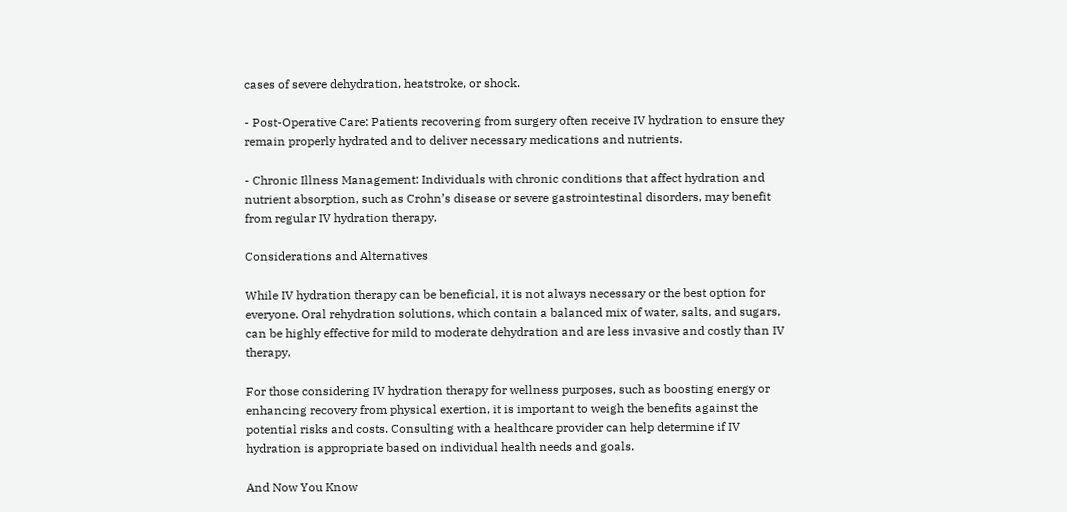cases of severe dehydration, heatstroke, or shock.

- Post-Operative Care: Patients recovering from surgery often receive IV hydration to ensure they remain properly hydrated and to deliver necessary medications and nutrients.

- Chronic Illness Management: Individuals with chronic conditions that affect hydration and nutrient absorption, such as Crohn’s disease or severe gastrointestinal disorders, may benefit from regular IV hydration therapy.

Considerations and Alternatives

While IV hydration therapy can be beneficial, it is not always necessary or the best option for everyone. Oral rehydration solutions, which contain a balanced mix of water, salts, and sugars, can be highly effective for mild to moderate dehydration and are less invasive and costly than IV therapy.

For those considering IV hydration therapy for wellness purposes, such as boosting energy or enhancing recovery from physical exertion, it is important to weigh the benefits against the potential risks and costs. Consulting with a healthcare provider can help determine if IV hydration is appropriate based on individual health needs and goals.

And Now You Know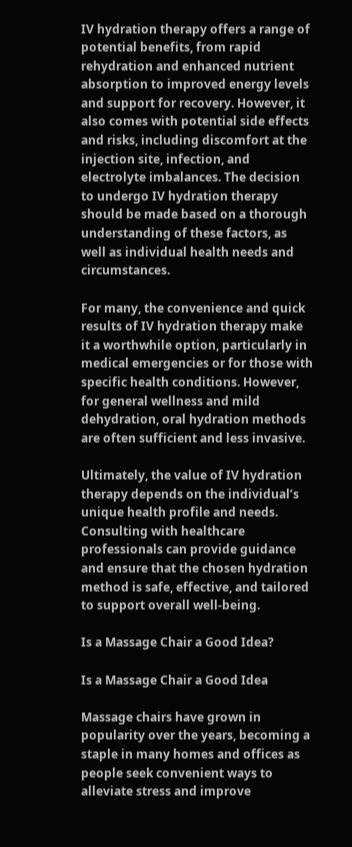IV hydration therapy offers a range of potential benefits, from rapid rehydration and enhanced nutrient absorption to improved energy levels and support for recovery. However, it also comes with potential side effects and risks, including discomfort at the injection site, infection, and electrolyte imbalances. The decision to undergo IV hydration therapy should be made based on a thorough understanding of these factors, as well as individual health needs and circumstances.

For many, the convenience and quick results of IV hydration therapy make it a worthwhile option, particularly in medical emergencies or for those with specific health conditions. However, for general wellness and mild dehydration, oral hydration methods are often sufficient and less invasive.

Ultimately, the value of IV hydration therapy depends on the individual’s unique health profile and needs. Consulting with healthcare professionals can provide guidance and ensure that the chosen hydration method is safe, effective, and tailored to support overall well-being.

Is a Massage Chair a Good Idea?

Is a Massage Chair a Good Idea

Massage chairs have grown in popularity over the years, becoming a staple in many homes and offices as people seek convenient ways to alleviate stress and improve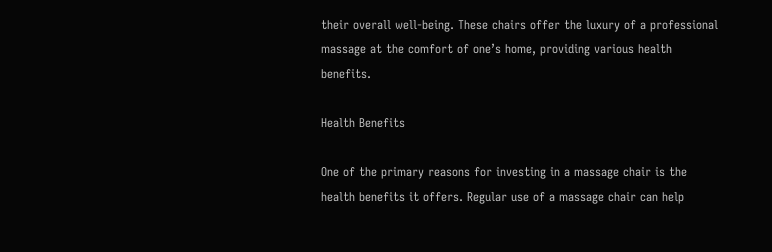their overall well-being. These chairs offer the luxury of a professional massage at the comfort of one’s home, providing various health benefits.

Health Benefits

One of the primary reasons for investing in a massage chair is the health benefits it offers. Regular use of a massage chair can help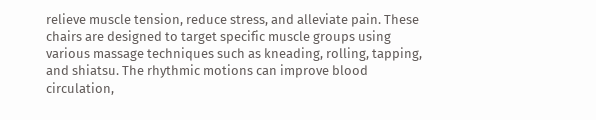relieve muscle tension, reduce stress, and alleviate pain. These chairs are designed to target specific muscle groups using various massage techniques such as kneading, rolling, tapping, and shiatsu. The rhythmic motions can improve blood circulation,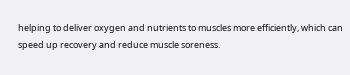helping to deliver oxygen and nutrients to muscles more efficiently, which can speed up recovery and reduce muscle soreness.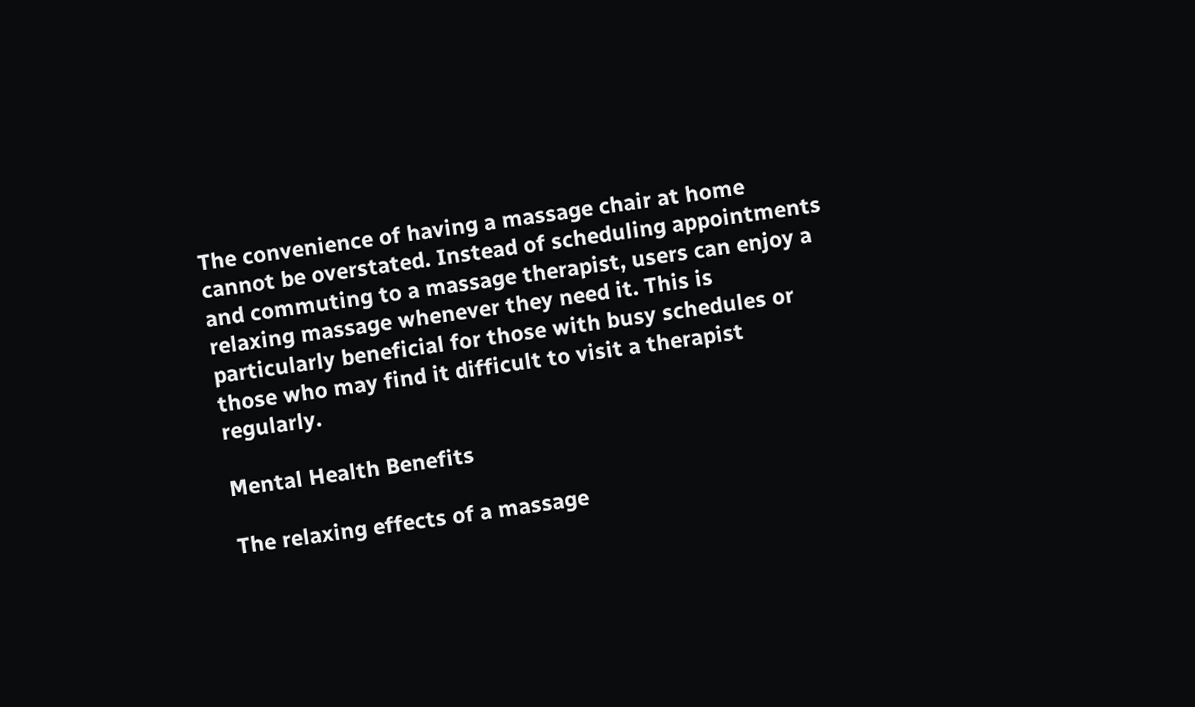The convenience of having a massage chair at home cannot be overstated. Instead of scheduling appointments and commuting to a massage therapist, users can enjoy a relaxing massage whenever they need it. This is particularly beneficial for those with busy schedules or those who may find it difficult to visit a therapist regularly.

Mental Health Benefits

The relaxing effects of a massage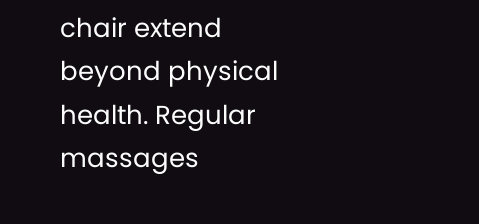chair extend beyond physical health. Regular massages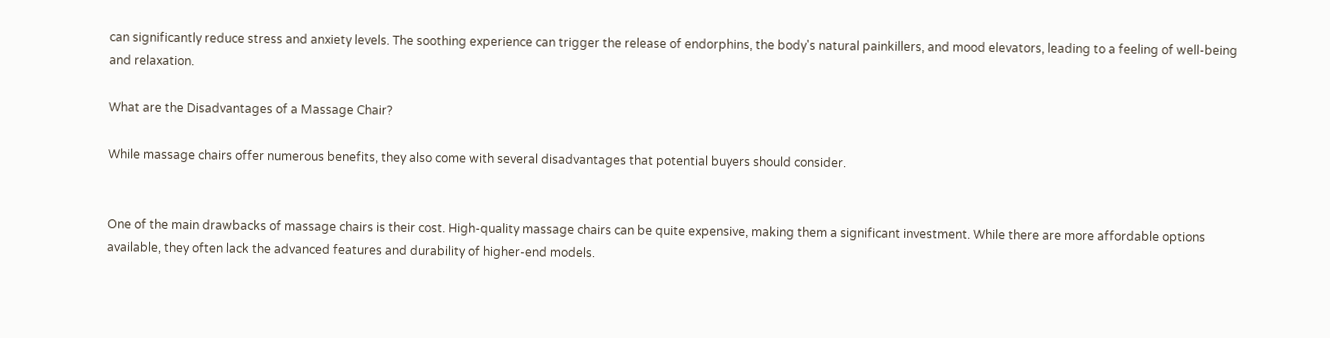can significantly reduce stress and anxiety levels. The soothing experience can trigger the release of endorphins, the body's natural painkillers, and mood elevators, leading to a feeling of well-being and relaxation.

What are the Disadvantages of a Massage Chair?

While massage chairs offer numerous benefits, they also come with several disadvantages that potential buyers should consider.


One of the main drawbacks of massage chairs is their cost. High-quality massage chairs can be quite expensive, making them a significant investment. While there are more affordable options available, they often lack the advanced features and durability of higher-end models.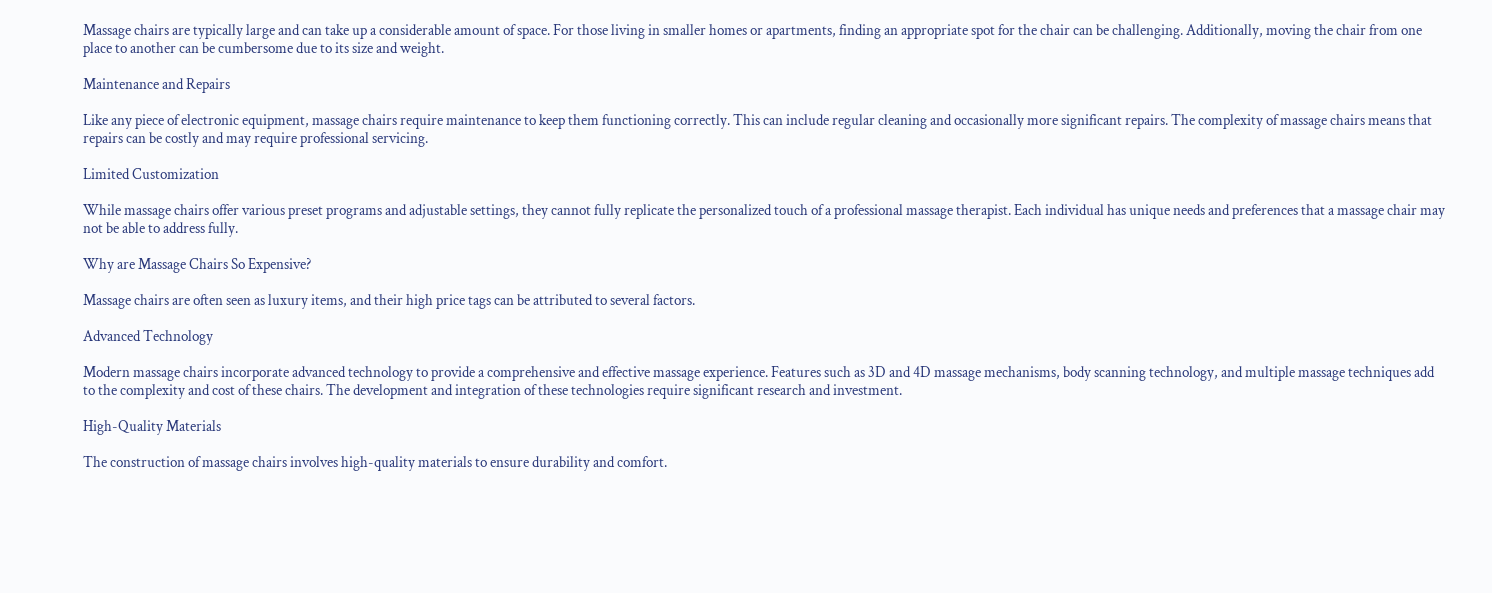Massage chairs are typically large and can take up a considerable amount of space. For those living in smaller homes or apartments, finding an appropriate spot for the chair can be challenging. Additionally, moving the chair from one place to another can be cumbersome due to its size and weight.

Maintenance and Repairs

Like any piece of electronic equipment, massage chairs require maintenance to keep them functioning correctly. This can include regular cleaning and occasionally more significant repairs. The complexity of massage chairs means that repairs can be costly and may require professional servicing.

Limited Customization

While massage chairs offer various preset programs and adjustable settings, they cannot fully replicate the personalized touch of a professional massage therapist. Each individual has unique needs and preferences that a massage chair may not be able to address fully.

Why are Massage Chairs So Expensive?

Massage chairs are often seen as luxury items, and their high price tags can be attributed to several factors.

Advanced Technology

Modern massage chairs incorporate advanced technology to provide a comprehensive and effective massage experience. Features such as 3D and 4D massage mechanisms, body scanning technology, and multiple massage techniques add to the complexity and cost of these chairs. The development and integration of these technologies require significant research and investment.

High-Quality Materials

The construction of massage chairs involves high-quality materials to ensure durability and comfort.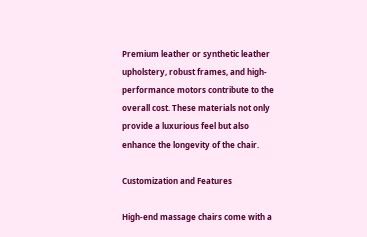Premium leather or synthetic leather upholstery, robust frames, and high-performance motors contribute to the overall cost. These materials not only provide a luxurious feel but also enhance the longevity of the chair.

Customization and Features

High-end massage chairs come with a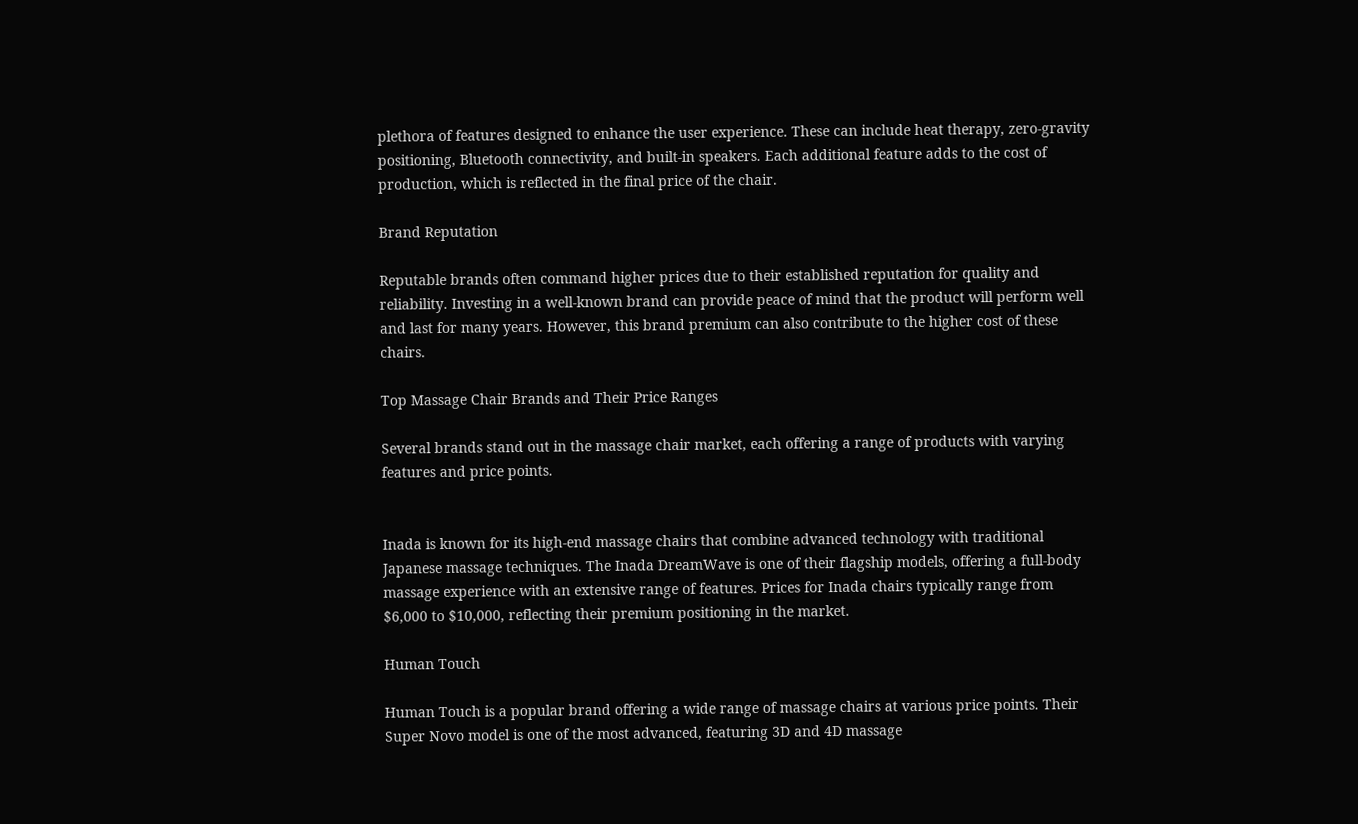plethora of features designed to enhance the user experience. These can include heat therapy, zero-gravity positioning, Bluetooth connectivity, and built-in speakers. Each additional feature adds to the cost of production, which is reflected in the final price of the chair.

Brand Reputation

Reputable brands often command higher prices due to their established reputation for quality and reliability. Investing in a well-known brand can provide peace of mind that the product will perform well and last for many years. However, this brand premium can also contribute to the higher cost of these chairs.

Top Massage Chair Brands and Their Price Ranges

Several brands stand out in the massage chair market, each offering a range of products with varying features and price points.


Inada is known for its high-end massage chairs that combine advanced technology with traditional Japanese massage techniques. The Inada DreamWave is one of their flagship models, offering a full-body massage experience with an extensive range of features. Prices for Inada chairs typically range from $6,000 to $10,000, reflecting their premium positioning in the market.

Human Touch

Human Touch is a popular brand offering a wide range of massage chairs at various price points. Their Super Novo model is one of the most advanced, featuring 3D and 4D massage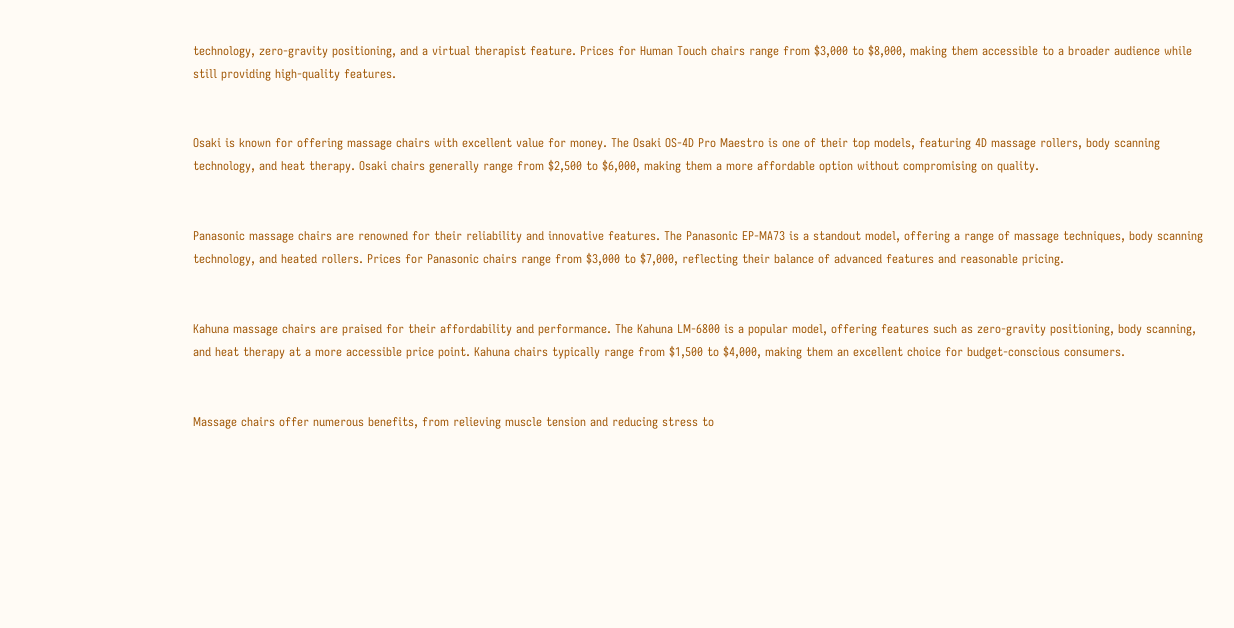technology, zero-gravity positioning, and a virtual therapist feature. Prices for Human Touch chairs range from $3,000 to $8,000, making them accessible to a broader audience while still providing high-quality features.


Osaki is known for offering massage chairs with excellent value for money. The Osaki OS-4D Pro Maestro is one of their top models, featuring 4D massage rollers, body scanning technology, and heat therapy. Osaki chairs generally range from $2,500 to $6,000, making them a more affordable option without compromising on quality.


Panasonic massage chairs are renowned for their reliability and innovative features. The Panasonic EP-MA73 is a standout model, offering a range of massage techniques, body scanning technology, and heated rollers. Prices for Panasonic chairs range from $3,000 to $7,000, reflecting their balance of advanced features and reasonable pricing.


Kahuna massage chairs are praised for their affordability and performance. The Kahuna LM-6800 is a popular model, offering features such as zero-gravity positioning, body scanning, and heat therapy at a more accessible price point. Kahuna chairs typically range from $1,500 to $4,000, making them an excellent choice for budget-conscious consumers.


Massage chairs offer numerous benefits, from relieving muscle tension and reducing stress to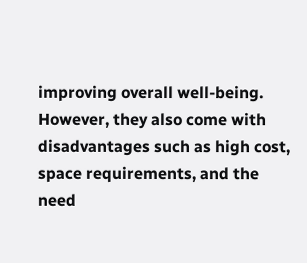improving overall well-being. However, they also come with disadvantages such as high cost, space requirements, and the need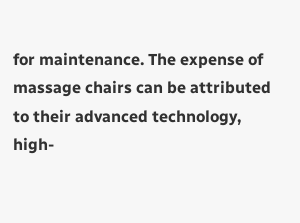for maintenance. The expense of massage chairs can be attributed to their advanced technology, high-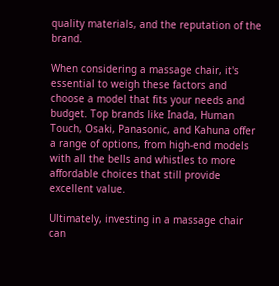quality materials, and the reputation of the brand.

When considering a massage chair, it's essential to weigh these factors and choose a model that fits your needs and budget. Top brands like Inada, Human Touch, Osaki, Panasonic, and Kahuna offer a range of options, from high-end models with all the bells and whistles to more affordable choices that still provide excellent value.

Ultimately, investing in a massage chair can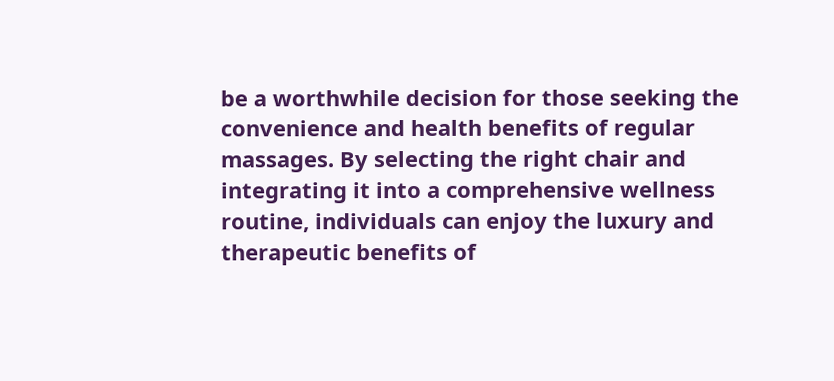be a worthwhile decision for those seeking the convenience and health benefits of regular massages. By selecting the right chair and integrating it into a comprehensive wellness routine, individuals can enjoy the luxury and therapeutic benefits of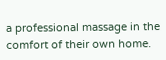a professional massage in the comfort of their own home.